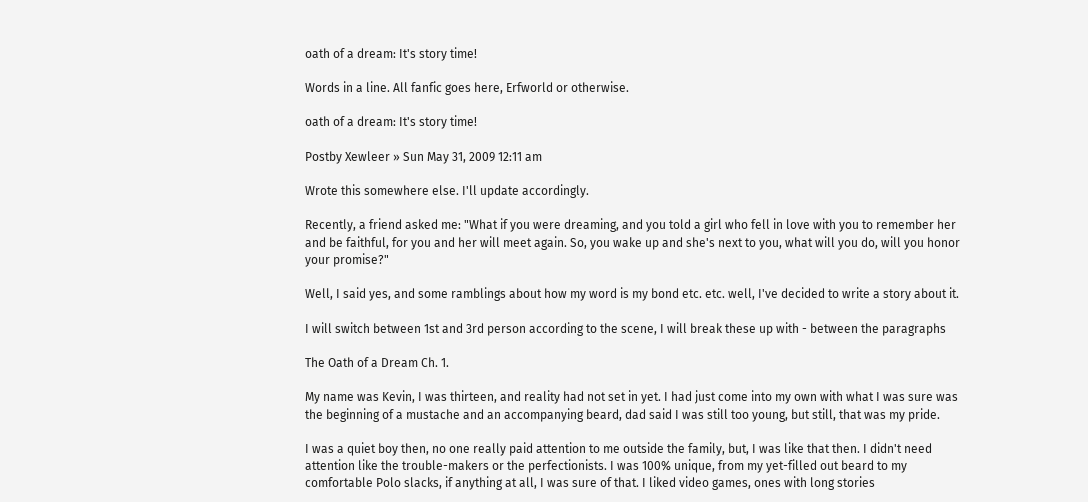oath of a dream: It's story time!

Words in a line. All fanfic goes here, Erfworld or otherwise.

oath of a dream: It's story time!

Postby Xewleer » Sun May 31, 2009 12:11 am

Wrote this somewhere else. I'll update accordingly.

Recently, a friend asked me: "What if you were dreaming, and you told a girl who fell in love with you to remember her and be faithful, for you and her will meet again. So, you wake up and she's next to you, what will you do, will you honor your promise?"

Well, I said yes, and some ramblings about how my word is my bond etc. etc. well, I've decided to write a story about it.

I will switch between 1st and 3rd person according to the scene, I will break these up with - between the paragraphs

The Oath of a Dream Ch. 1.

My name was Kevin, I was thirteen, and reality had not set in yet. I had just come into my own with what I was sure was the beginning of a mustache and an accompanying beard, dad said I was still too young, but still, that was my pride.

I was a quiet boy then, no one really paid attention to me outside the family, but, I was like that then. I didn't need attention like the trouble-makers or the perfectionists. I was 100% unique, from my yet-filled out beard to my comfortable Polo slacks, if anything at all, I was sure of that. I liked video games, ones with long stories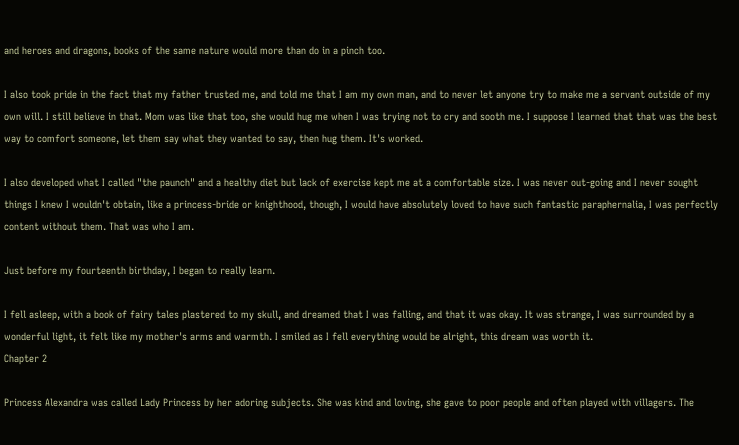and heroes and dragons, books of the same nature would more than do in a pinch too.

I also took pride in the fact that my father trusted me, and told me that I am my own man, and to never let anyone try to make me a servant outside of my own will. I still believe in that. Mom was like that too, she would hug me when I was trying not to cry and sooth me. I suppose I learned that that was the best way to comfort someone, let them say what they wanted to say, then hug them. It's worked.

I also developed what I called "the paunch" and a healthy diet but lack of exercise kept me at a comfortable size. I was never out-going and I never sought things I knew I wouldn't obtain, like a princess-bride or knighthood, though, I would have absolutely loved to have such fantastic paraphernalia, I was perfectly content without them. That was who I am.

Just before my fourteenth birthday, I began to really learn.

I fell asleep, with a book of fairy tales plastered to my skull, and dreamed that I was falling, and that it was okay. It was strange, I was surrounded by a wonderful light, it felt like my mother's arms and warmth. I smiled as I fell everything would be alright, this dream was worth it.
Chapter 2

Princess Alexandra was called Lady Princess by her adoring subjects. She was kind and loving, she gave to poor people and often played with villagers. The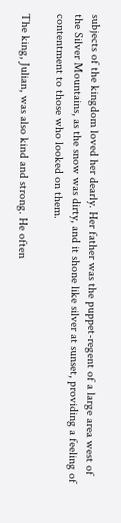subjects of the kingdom loved her dearly. Her father was the puppet-regent of a large area west of the Silver Mountains, as the snow was dirty, and it shone like silver at sunset, providing a feeling of contentment to those who looked on them.

The king, Julian, was also kind and strong. He often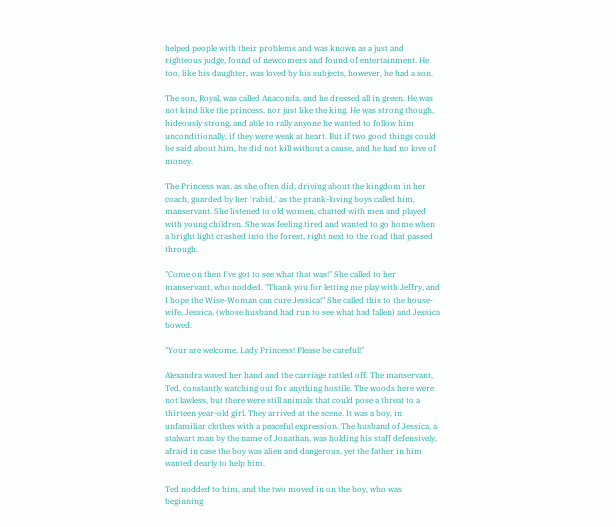helped people with their problems and was known as a just and righteous judge, found of newcomers and found of entertainment. He too, like his daughter, was loved by his subjects, however, he had a son.

The son, Royal, was called Anaconda, and he dressed all in green. He was not kind like the princess, nor just like the king. He was strong though, hideously strong, and able to rally anyone he wanted to follow him unconditionally, if they were weak at heart. But if two good things could be said about him, he did not kill without a cause, and he had no love of money.

The Princess was, as she often did, driving about the kingdom in her coach, guarded by her 'rabid,' as the prank-loving boys called him, manservant. She listened to old women, chatted with men and played with young children. She was feeling tired and wanted to go home when a bright light crashed into the forest, right next to the road that passed through.

"Come on then I've got to see what that was!" She called to her manservant, who nodded. "Thank you for letting me play with Jeffry, and I hope the Wise-Woman can cure Jessica!" She called this to the house-wife, Jessica, (whose husband had run to see what had fallen) and Jessica bowed.

"Your are welcome, Lady Princess! Please be careful!"

Alexandra waved her hand and the carriage rattled off. The manservant, Ted, constantly watching out for anything hostile. The woods here were not lawless, but there were still animals that could pose a threat to a thirteen year-old girl. They arrived at the scene. It was a boy, in unfamiliar clothes with a peaceful expression. The husband of Jessica, a stalwart man by the name of Jonathan, was holding his staff defensively, afraid in case the boy was alien and dangerous, yet the father in him wanted dearly to help him.

Ted nodded to him, and the two moved in on the boy, who was beginning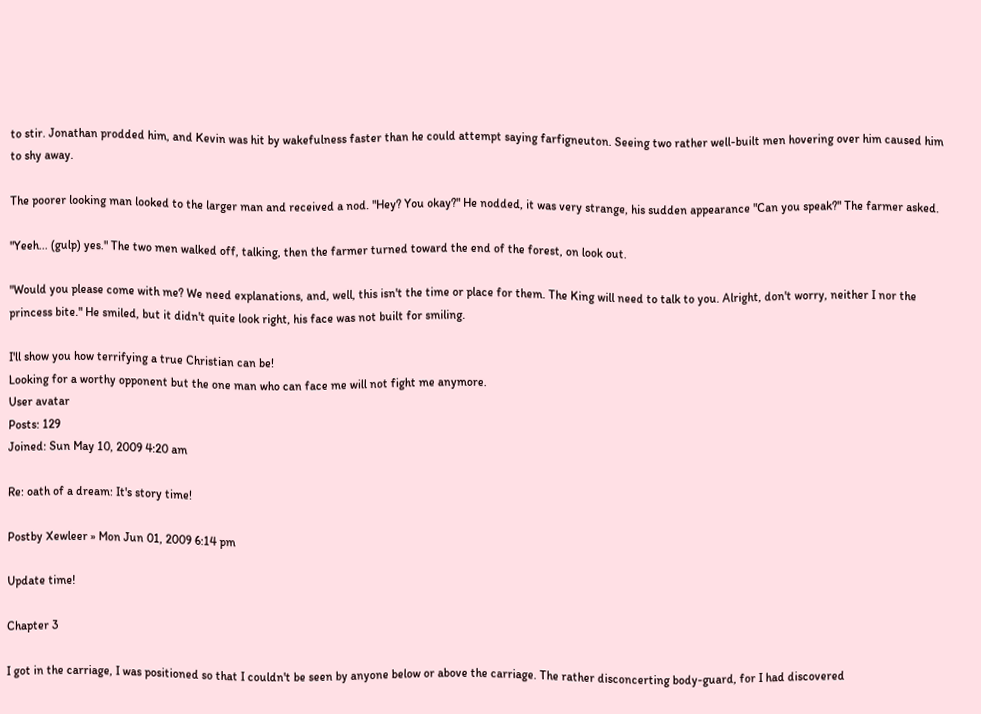to stir. Jonathan prodded him, and Kevin was hit by wakefulness faster than he could attempt saying farfigneuton. Seeing two rather well-built men hovering over him caused him to shy away.

The poorer looking man looked to the larger man and received a nod. "Hey? You okay?" He nodded, it was very strange, his sudden appearance "Can you speak?" The farmer asked.

"Yeeh... (gulp) yes." The two men walked off, talking, then the farmer turned toward the end of the forest, on look out.

"Would you please come with me? We need explanations, and, well, this isn't the time or place for them. The King will need to talk to you. Alright, don't worry, neither I nor the princess bite." He smiled, but it didn't quite look right, his face was not built for smiling.

I'll show you how terrifying a true Christian can be!
Looking for a worthy opponent but the one man who can face me will not fight me anymore.
User avatar
Posts: 129
Joined: Sun May 10, 2009 4:20 am

Re: oath of a dream: It's story time!

Postby Xewleer » Mon Jun 01, 2009 6:14 pm

Update time!

Chapter 3

I got in the carriage, I was positioned so that I couldn't be seen by anyone below or above the carriage. The rather disconcerting body-guard, for I had discovered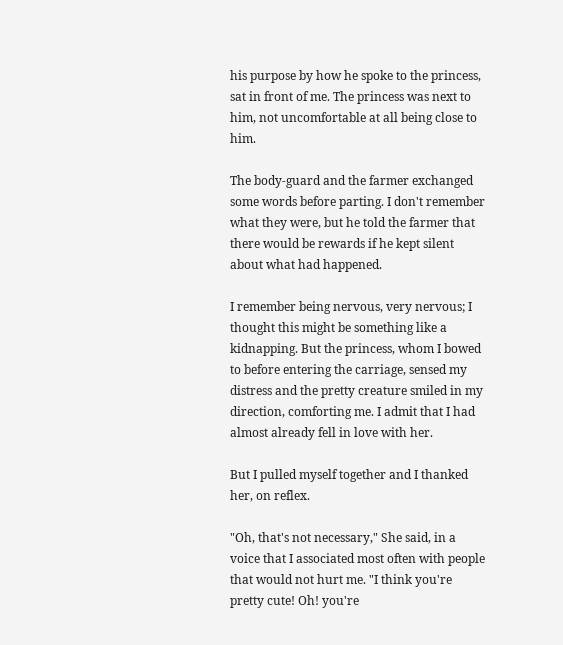his purpose by how he spoke to the princess, sat in front of me. The princess was next to him, not uncomfortable at all being close to him.

The body-guard and the farmer exchanged some words before parting. I don't remember what they were, but he told the farmer that there would be rewards if he kept silent about what had happened.

I remember being nervous, very nervous; I thought this might be something like a kidnapping. But the princess, whom I bowed to before entering the carriage, sensed my distress and the pretty creature smiled in my direction, comforting me. I admit that I had almost already fell in love with her.

But I pulled myself together and I thanked her, on reflex.

"Oh, that's not necessary," She said, in a voice that I associated most often with people that would not hurt me. "I think you're pretty cute! Oh! you're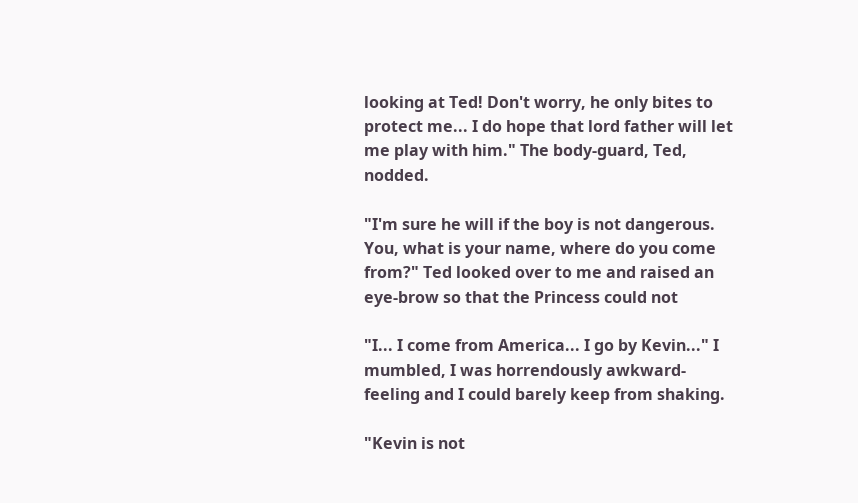looking at Ted! Don't worry, he only bites to protect me... I do hope that lord father will let me play with him." The body-guard, Ted, nodded.

"I'm sure he will if the boy is not dangerous. You, what is your name, where do you come from?" Ted looked over to me and raised an eye-brow so that the Princess could not

"I... I come from America... I go by Kevin..." I mumbled, I was horrendously awkward-feeling and I could barely keep from shaking.

"Kevin is not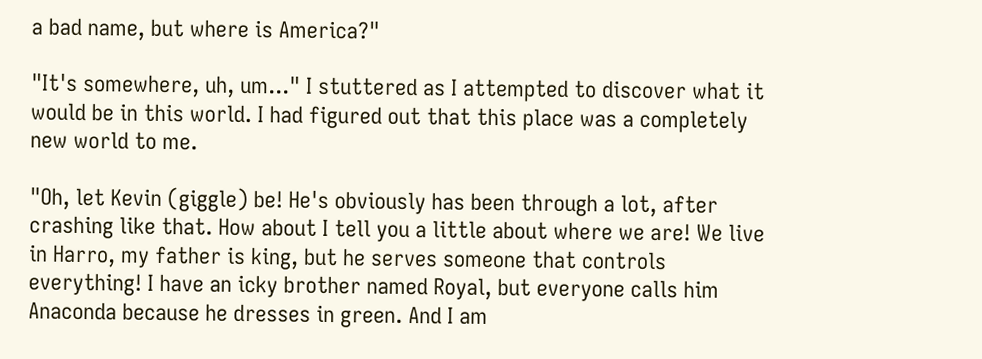a bad name, but where is America?"

"It's somewhere, uh, um..." I stuttered as I attempted to discover what it would be in this world. I had figured out that this place was a completely new world to me.

"Oh, let Kevin (giggle) be! He's obviously has been through a lot, after crashing like that. How about I tell you a little about where we are! We live in Harro, my father is king, but he serves someone that controls everything! I have an icky brother named Royal, but everyone calls him Anaconda because he dresses in green. And I am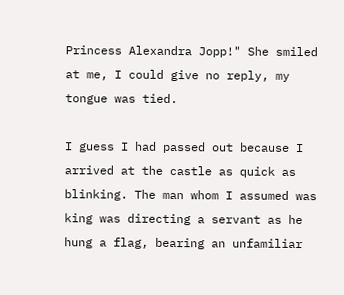Princess Alexandra Jopp!" She smiled at me, I could give no reply, my tongue was tied.

I guess I had passed out because I arrived at the castle as quick as blinking. The man whom I assumed was king was directing a servant as he hung a flag, bearing an unfamiliar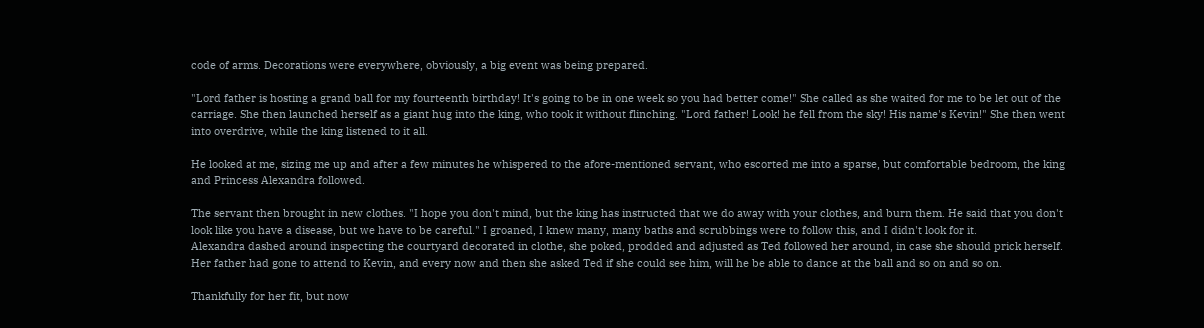code of arms. Decorations were everywhere, obviously, a big event was being prepared.

"Lord father is hosting a grand ball for my fourteenth birthday! It's going to be in one week so you had better come!" She called as she waited for me to be let out of the carriage. She then launched herself as a giant hug into the king, who took it without flinching. "Lord father! Look! he fell from the sky! His name's Kevin!" She then went into overdrive, while the king listened to it all.

He looked at me, sizing me up and after a few minutes he whispered to the afore-mentioned servant, who escorted me into a sparse, but comfortable bedroom, the king and Princess Alexandra followed.

The servant then brought in new clothes. "I hope you don't mind, but the king has instructed that we do away with your clothes, and burn them. He said that you don't look like you have a disease, but we have to be careful." I groaned, I knew many, many baths and scrubbings were to follow this, and I didn't look for it.
Alexandra dashed around inspecting the courtyard decorated in clothe, she poked, prodded and adjusted as Ted followed her around, in case she should prick herself. Her father had gone to attend to Kevin, and every now and then she asked Ted if she could see him, will he be able to dance at the ball and so on and so on.

Thankfully for her fit, but now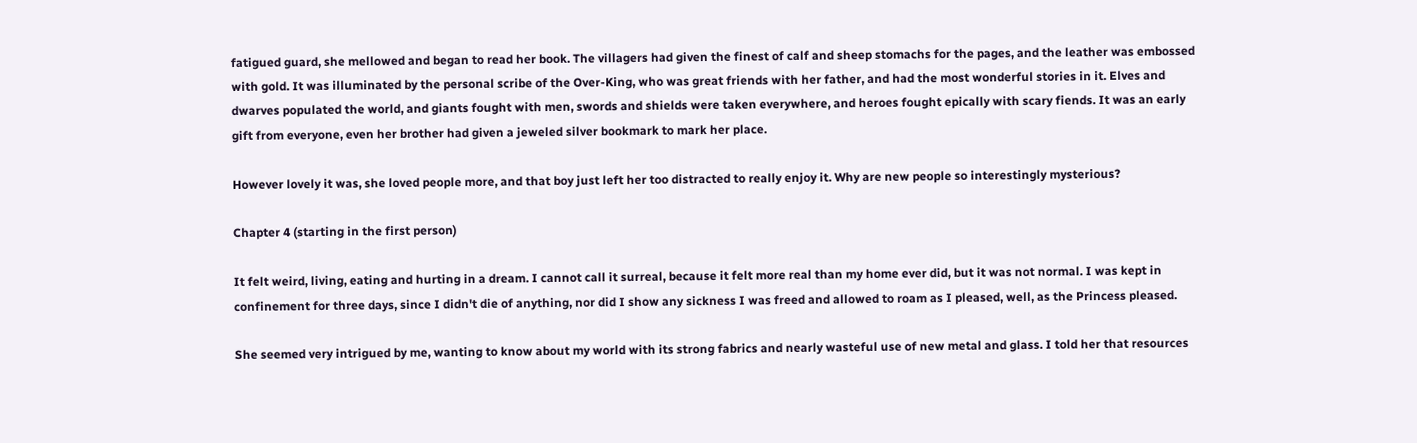fatigued guard, she mellowed and began to read her book. The villagers had given the finest of calf and sheep stomachs for the pages, and the leather was embossed with gold. It was illuminated by the personal scribe of the Over-King, who was great friends with her father, and had the most wonderful stories in it. Elves and dwarves populated the world, and giants fought with men, swords and shields were taken everywhere, and heroes fought epically with scary fiends. It was an early gift from everyone, even her brother had given a jeweled silver bookmark to mark her place.

However lovely it was, she loved people more, and that boy just left her too distracted to really enjoy it. Why are new people so interestingly mysterious?

Chapter 4 (starting in the first person)

It felt weird, living, eating and hurting in a dream. I cannot call it surreal, because it felt more real than my home ever did, but it was not normal. I was kept in confinement for three days, since I didn't die of anything, nor did I show any sickness I was freed and allowed to roam as I pleased, well, as the Princess pleased.

She seemed very intrigued by me, wanting to know about my world with its strong fabrics and nearly wasteful use of new metal and glass. I told her that resources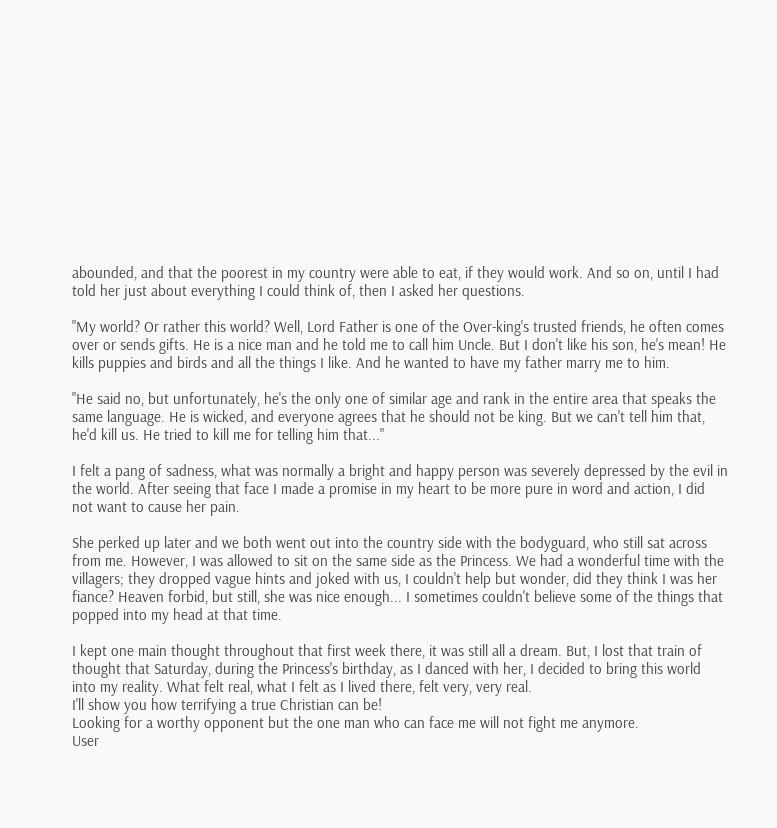abounded, and that the poorest in my country were able to eat, if they would work. And so on, until I had told her just about everything I could think of, then I asked her questions.

"My world? Or rather this world? Well, Lord Father is one of the Over-king's trusted friends, he often comes over or sends gifts. He is a nice man and he told me to call him Uncle. But I don't like his son, he's mean! He kills puppies and birds and all the things I like. And he wanted to have my father marry me to him.

"He said no, but unfortunately, he's the only one of similar age and rank in the entire area that speaks the same language. He is wicked, and everyone agrees that he should not be king. But we can't tell him that, he'd kill us. He tried to kill me for telling him that..."

I felt a pang of sadness, what was normally a bright and happy person was severely depressed by the evil in the world. After seeing that face I made a promise in my heart to be more pure in word and action, I did not want to cause her pain.

She perked up later and we both went out into the country side with the bodyguard, who still sat across from me. However, I was allowed to sit on the same side as the Princess. We had a wonderful time with the villagers; they dropped vague hints and joked with us, I couldn't help but wonder, did they think I was her fiance? Heaven forbid, but still, she was nice enough... I sometimes couldn't believe some of the things that popped into my head at that time.

I kept one main thought throughout that first week there, it was still all a dream. But, I lost that train of thought that Saturday, during the Princess's birthday, as I danced with her, I decided to bring this world into my reality. What felt real, what I felt as I lived there, felt very, very real.
I'll show you how terrifying a true Christian can be!
Looking for a worthy opponent but the one man who can face me will not fight me anymore.
User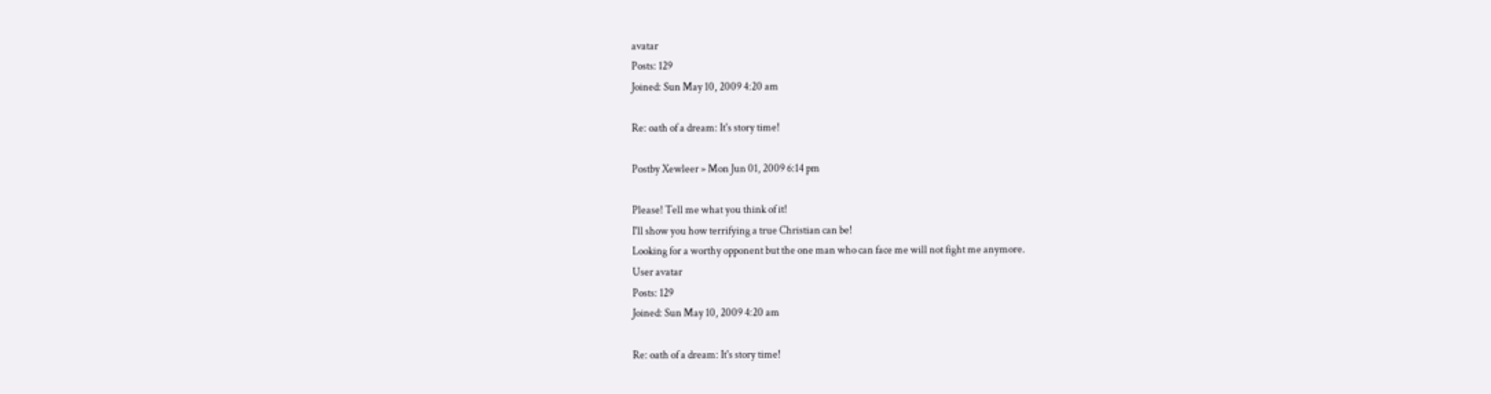avatar
Posts: 129
Joined: Sun May 10, 2009 4:20 am

Re: oath of a dream: It's story time!

Postby Xewleer » Mon Jun 01, 2009 6:14 pm

Please! Tell me what you think of it!
I'll show you how terrifying a true Christian can be!
Looking for a worthy opponent but the one man who can face me will not fight me anymore.
User avatar
Posts: 129
Joined: Sun May 10, 2009 4:20 am

Re: oath of a dream: It's story time!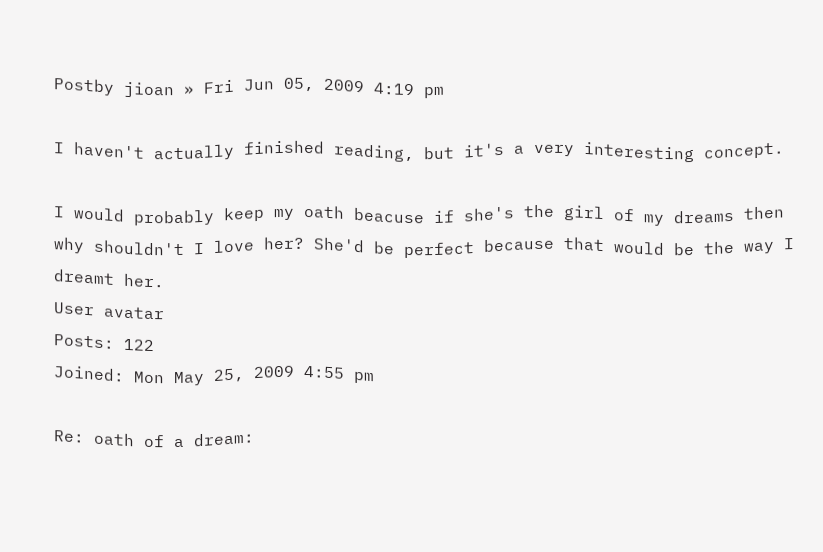Postby jioan » Fri Jun 05, 2009 4:19 pm

I haven't actually finished reading, but it's a very interesting concept.

I would probably keep my oath beacuse if she's the girl of my dreams then why shouldn't I love her? She'd be perfect because that would be the way I dreamt her.
User avatar
Posts: 122
Joined: Mon May 25, 2009 4:55 pm

Re: oath of a dream: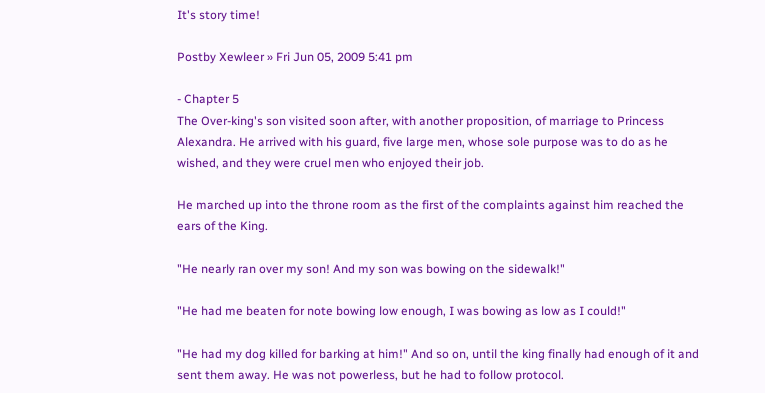It's story time!

Postby Xewleer » Fri Jun 05, 2009 5:41 pm

- Chapter 5
The Over-king's son visited soon after, with another proposition, of marriage to Princess Alexandra. He arrived with his guard, five large men, whose sole purpose was to do as he wished, and they were cruel men who enjoyed their job.

He marched up into the throne room as the first of the complaints against him reached the ears of the King.

"He nearly ran over my son! And my son was bowing on the sidewalk!"

"He had me beaten for note bowing low enough, I was bowing as low as I could!"

"He had my dog killed for barking at him!" And so on, until the king finally had enough of it and sent them away. He was not powerless, but he had to follow protocol.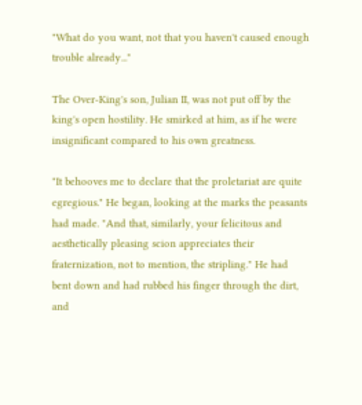"What do you want, not that you haven't caused enough trouble already..."

The Over-King's son, Julian II, was not put off by the king's open hostility. He smirked at him, as if he were insignificant compared to his own greatness.

"It behooves me to declare that the proletariat are quite egregious." He began, looking at the marks the peasants had made. "And that, similarly, your felicitous and aesthetically pleasing scion appreciates their fraternization, not to mention, the stripling." He had bent down and had rubbed his finger through the dirt, and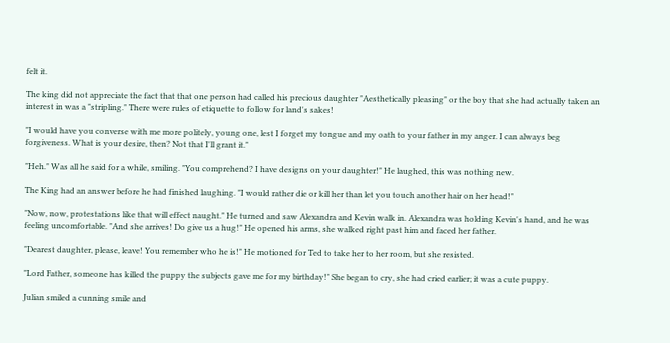felt it.

The king did not appreciate the fact that that one person had called his precious daughter "Aesthetically pleasing" or the boy that she had actually taken an interest in was a "stripling." There were rules of etiquette to follow for land's sakes!

"I would have you converse with me more politely, young one, lest I forget my tongue and my oath to your father in my anger. I can always beg forgiveness. What is your desire, then? Not that I'll grant it."

"Heh." Was all he said for a while, smiling. "You comprehend? I have designs on your daughter!" He laughed, this was nothing new.

The King had an answer before he had finished laughing. "I would rather die or kill her than let you touch another hair on her head!"

"Now, now, protestations like that will effect naught." He turned and saw Alexandra and Kevin walk in. Alexandra was holding Kevin's hand, and he was feeling uncomfortable. "And she arrives! Do give us a hug!" He opened his arms, she walked right past him and faced her father.

"Dearest daughter, please, leave! You remember who he is!" He motioned for Ted to take her to her room, but she resisted.

"Lord Father, someone has killed the puppy the subjects gave me for my birthday!" She began to cry, she had cried earlier; it was a cute puppy.

Julian smiled a cunning smile and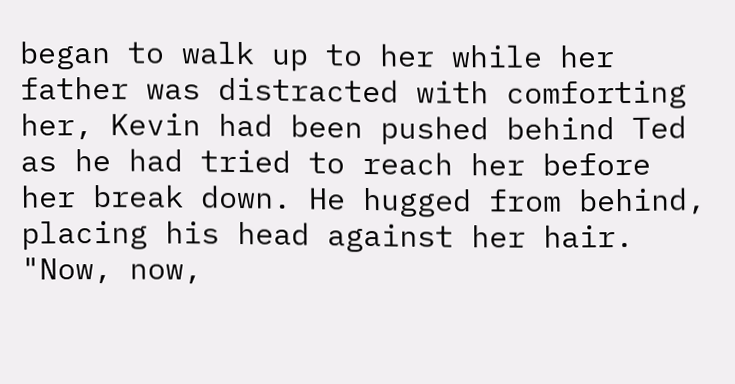began to walk up to her while her father was distracted with comforting her, Kevin had been pushed behind Ted as he had tried to reach her before her break down. He hugged from behind, placing his head against her hair. "Now, now,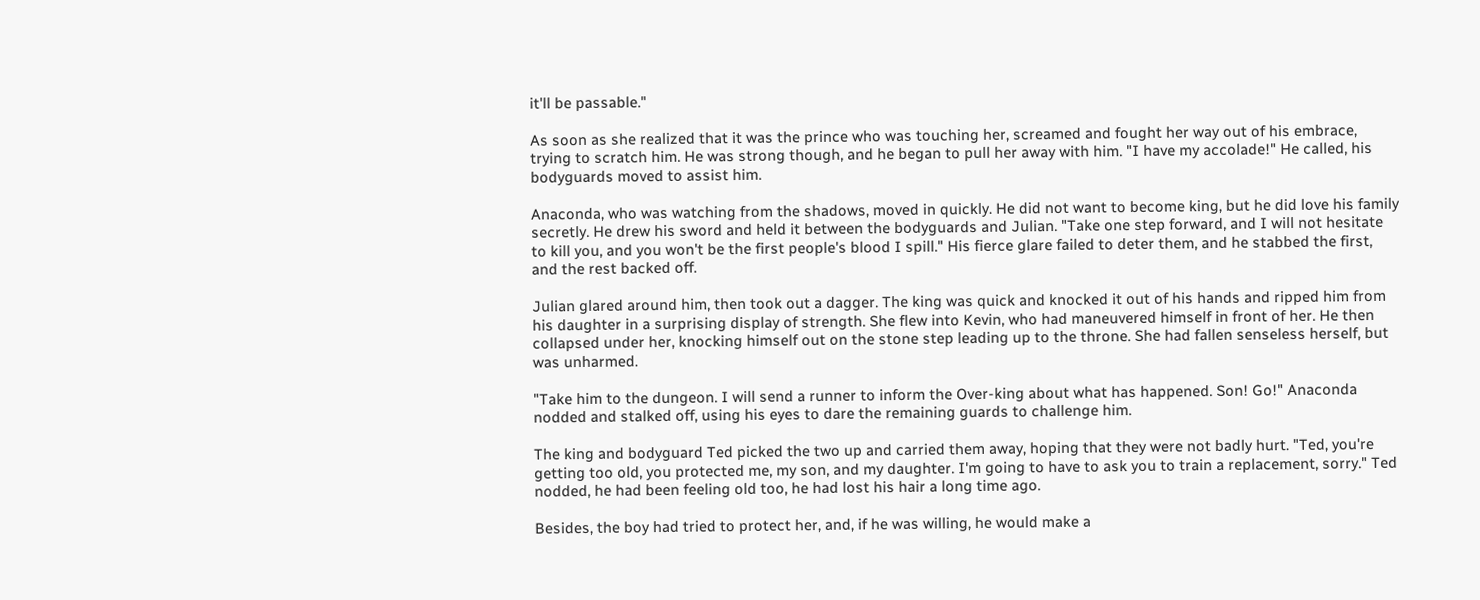it'll be passable."

As soon as she realized that it was the prince who was touching her, screamed and fought her way out of his embrace, trying to scratch him. He was strong though, and he began to pull her away with him. "I have my accolade!" He called, his bodyguards moved to assist him.

Anaconda, who was watching from the shadows, moved in quickly. He did not want to become king, but he did love his family secretly. He drew his sword and held it between the bodyguards and Julian. "Take one step forward, and I will not hesitate to kill you, and you won't be the first people's blood I spill." His fierce glare failed to deter them, and he stabbed the first, and the rest backed off.

Julian glared around him, then took out a dagger. The king was quick and knocked it out of his hands and ripped him from his daughter in a surprising display of strength. She flew into Kevin, who had maneuvered himself in front of her. He then collapsed under her, knocking himself out on the stone step leading up to the throne. She had fallen senseless herself, but was unharmed.

"Take him to the dungeon. I will send a runner to inform the Over-king about what has happened. Son! Go!" Anaconda nodded and stalked off, using his eyes to dare the remaining guards to challenge him.

The king and bodyguard Ted picked the two up and carried them away, hoping that they were not badly hurt. "Ted, you're getting too old, you protected me, my son, and my daughter. I'm going to have to ask you to train a replacement, sorry." Ted nodded, he had been feeling old too, he had lost his hair a long time ago.

Besides, the boy had tried to protect her, and, if he was willing, he would make a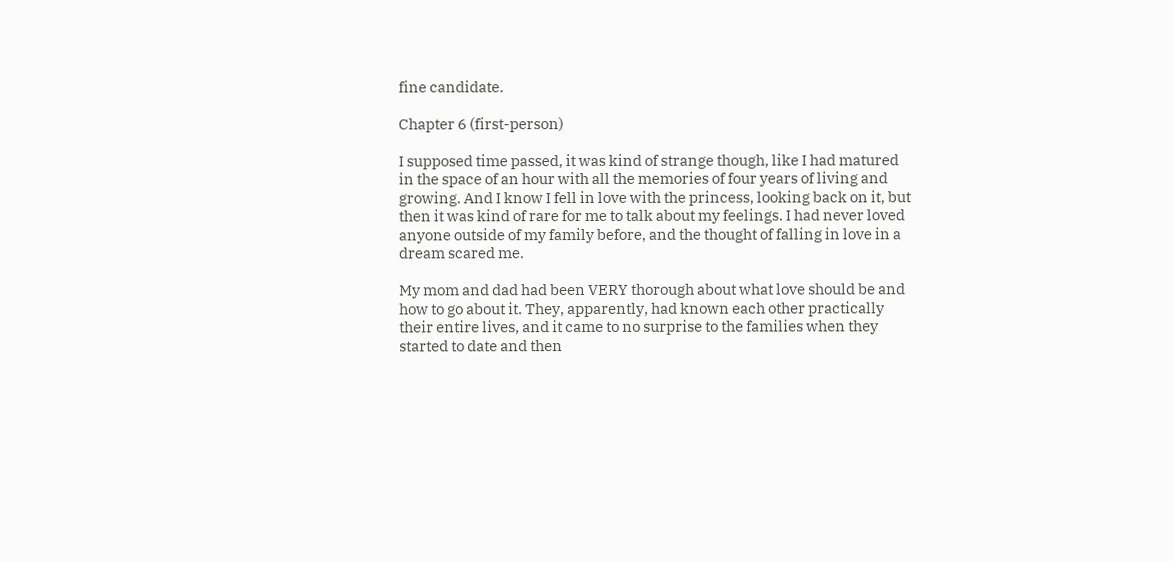fine candidate.

Chapter 6 (first-person)

I supposed time passed, it was kind of strange though, like I had matured in the space of an hour with all the memories of four years of living and growing. And I know I fell in love with the princess, looking back on it, but then it was kind of rare for me to talk about my feelings. I had never loved anyone outside of my family before, and the thought of falling in love in a dream scared me.

My mom and dad had been VERY thorough about what love should be and how to go about it. They, apparently, had known each other practically their entire lives, and it came to no surprise to the families when they started to date and then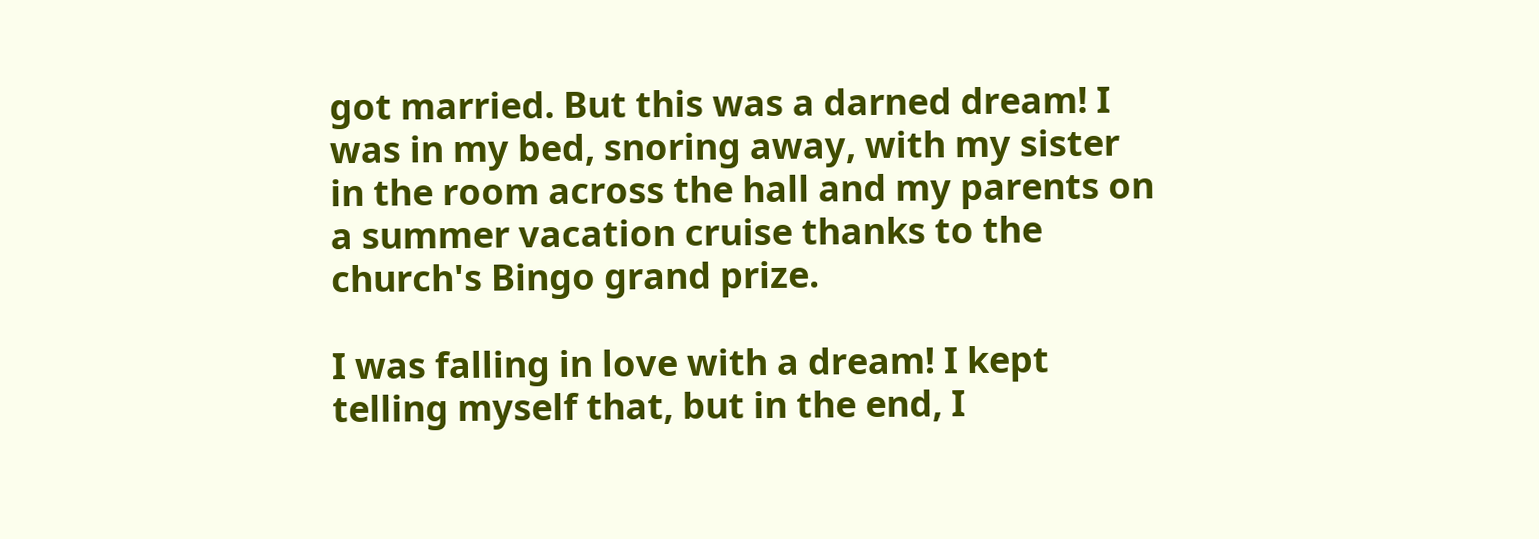got married. But this was a darned dream! I was in my bed, snoring away, with my sister in the room across the hall and my parents on a summer vacation cruise thanks to the church's Bingo grand prize.

I was falling in love with a dream! I kept telling myself that, but in the end, I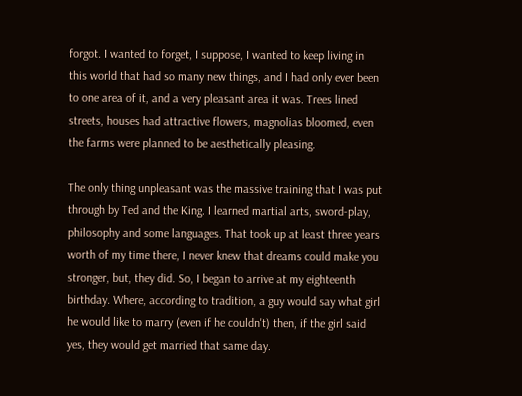forgot. I wanted to forget, I suppose, I wanted to keep living in this world that had so many new things, and I had only ever been to one area of it, and a very pleasant area it was. Trees lined streets, houses had attractive flowers, magnolias bloomed, even the farms were planned to be aesthetically pleasing.

The only thing unpleasant was the massive training that I was put through by Ted and the King. I learned martial arts, sword-play, philosophy and some languages. That took up at least three years worth of my time there, I never knew that dreams could make you stronger, but, they did. So, I began to arrive at my eighteenth birthday. Where, according to tradition, a guy would say what girl he would like to marry (even if he couldn't) then, if the girl said yes, they would get married that same day.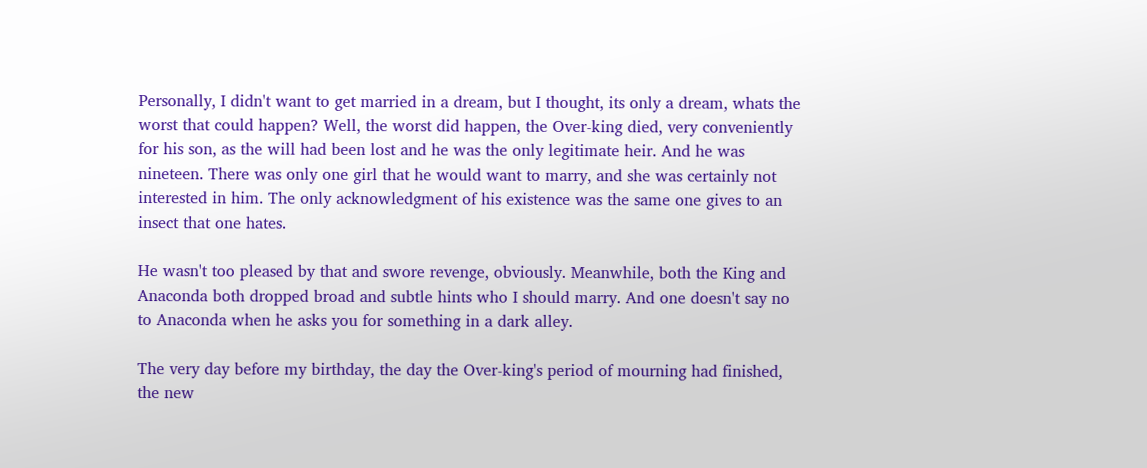Personally, I didn't want to get married in a dream, but I thought, its only a dream, whats the worst that could happen? Well, the worst did happen, the Over-king died, very conveniently for his son, as the will had been lost and he was the only legitimate heir. And he was nineteen. There was only one girl that he would want to marry, and she was certainly not interested in him. The only acknowledgment of his existence was the same one gives to an insect that one hates.

He wasn't too pleased by that and swore revenge, obviously. Meanwhile, both the King and Anaconda both dropped broad and subtle hints who I should marry. And one doesn't say no to Anaconda when he asks you for something in a dark alley.

The very day before my birthday, the day the Over-king's period of mourning had finished, the new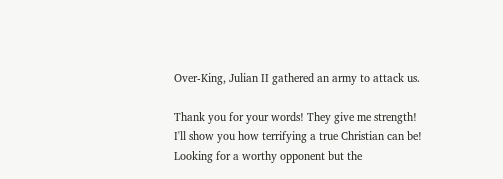Over-King, Julian II gathered an army to attack us.

Thank you for your words! They give me strength!
I'll show you how terrifying a true Christian can be!
Looking for a worthy opponent but the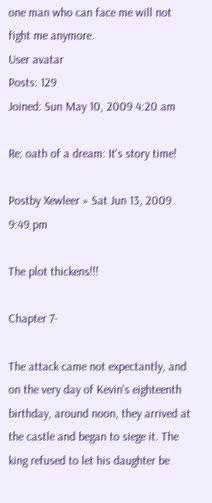one man who can face me will not fight me anymore.
User avatar
Posts: 129
Joined: Sun May 10, 2009 4:20 am

Re: oath of a dream: It's story time!

Postby Xewleer » Sat Jun 13, 2009 9:49 pm

The plot thickens!!!

Chapter 7-

The attack came not expectantly, and on the very day of Kevin's eighteenth birthday, around noon, they arrived at the castle and began to siege it. The king refused to let his daughter be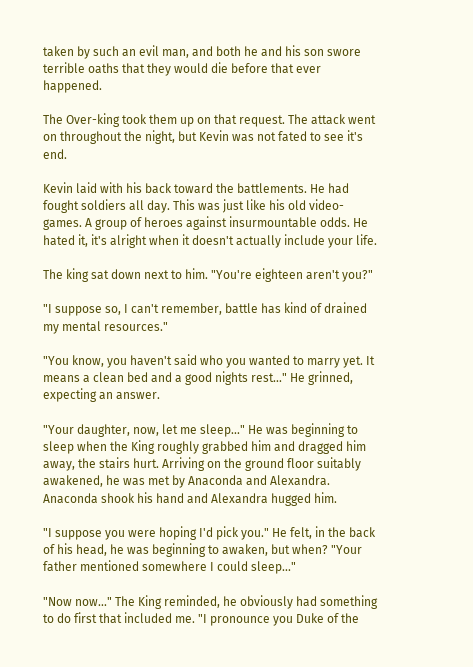taken by such an evil man, and both he and his son swore terrible oaths that they would die before that ever happened.

The Over-king took them up on that request. The attack went on throughout the night, but Kevin was not fated to see it's end.

Kevin laid with his back toward the battlements. He had fought soldiers all day. This was just like his old video-games. A group of heroes against insurmountable odds. He hated it, it's alright when it doesn't actually include your life.

The king sat down next to him. "You're eighteen aren't you?"

"I suppose so, I can't remember, battle has kind of drained my mental resources."

"You know, you haven't said who you wanted to marry yet. It means a clean bed and a good nights rest..." He grinned, expecting an answer.

"Your daughter, now, let me sleep..." He was beginning to sleep when the King roughly grabbed him and dragged him away, the stairs hurt. Arriving on the ground floor suitably awakened, he was met by Anaconda and Alexandra. Anaconda shook his hand and Alexandra hugged him.

"I suppose you were hoping I'd pick you." He felt, in the back of his head, he was beginning to awaken, but when? "Your father mentioned somewhere I could sleep..."

"Now now..." The King reminded, he obviously had something to do first that included me. "I pronounce you Duke of the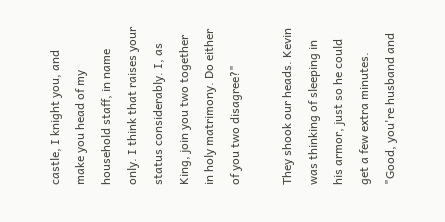castle, I knight you, and make you head of my household staff, in name only. I think that raises your status considerably. I, as King, join you two together in holy matrimony. Do either of you two disagree?"

They shook our heads. Kevin was thinking of sleeping in his armor, just so he could get a few extra minutes. "Good, you're husband and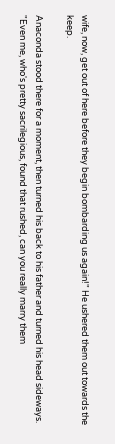wife, now, get out of here before they begin bombarding us again!" He ushered them out towards the keep.

Anaconda stood there for a moment, then turned his back to his father and turned his head sideways. "Even me, who's pretty sacrilegious, found that rushed, can you really marry them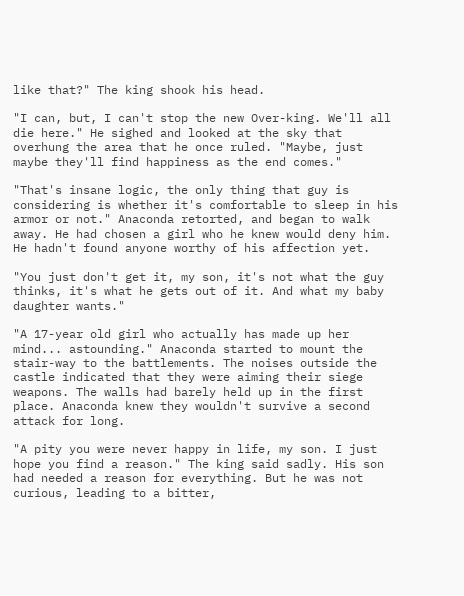like that?" The king shook his head.

"I can, but, I can't stop the new Over-king. We'll all die here." He sighed and looked at the sky that overhung the area that he once ruled. "Maybe, just maybe they'll find happiness as the end comes."

"That's insane logic, the only thing that guy is considering is whether it's comfortable to sleep in his armor or not." Anaconda retorted, and began to walk away. He had chosen a girl who he knew would deny him. He hadn't found anyone worthy of his affection yet.

"You just don't get it, my son, it's not what the guy thinks, it's what he gets out of it. And what my baby daughter wants."

"A 17-year old girl who actually has made up her mind... astounding." Anaconda started to mount the stair-way to the battlements. The noises outside the castle indicated that they were aiming their siege weapons. The walls had barely held up in the first place. Anaconda knew they wouldn't survive a second attack for long.

"A pity you were never happy in life, my son. I just hope you find a reason." The king said sadly. His son had needed a reason for everything. But he was not curious, leading to a bitter,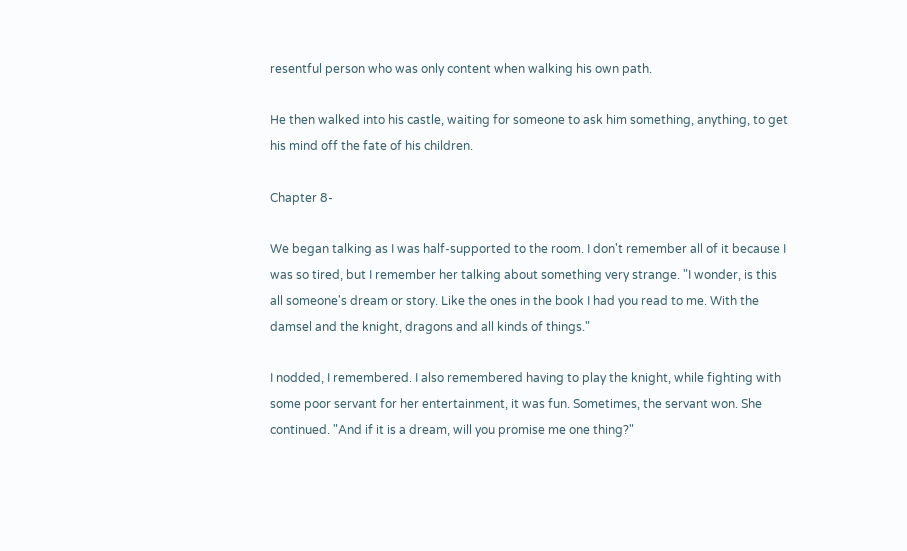resentful person who was only content when walking his own path.

He then walked into his castle, waiting for someone to ask him something, anything, to get his mind off the fate of his children.

Chapter 8-

We began talking as I was half-supported to the room. I don't remember all of it because I was so tired, but I remember her talking about something very strange. "I wonder, is this all someone's dream or story. Like the ones in the book I had you read to me. With the damsel and the knight, dragons and all kinds of things."

I nodded, I remembered. I also remembered having to play the knight, while fighting with some poor servant for her entertainment, it was fun. Sometimes, the servant won. She continued. "And if it is a dream, will you promise me one thing?"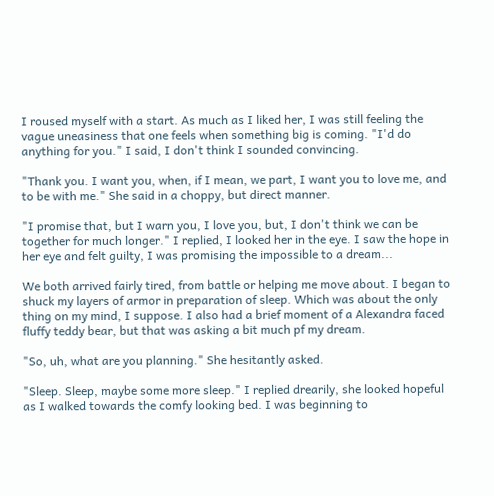I roused myself with a start. As much as I liked her, I was still feeling the vague uneasiness that one feels when something big is coming. "I'd do anything for you." I said, I don't think I sounded convincing.

"Thank you. I want you, when, if I mean, we part, I want you to love me, and to be with me." She said in a choppy, but direct manner.

"I promise that, but I warn you, I love you, but, I don't think we can be together for much longer." I replied, I looked her in the eye. I saw the hope in her eye and felt guilty, I was promising the impossible to a dream...

We both arrived fairly tired, from battle or helping me move about. I began to shuck my layers of armor in preparation of sleep. Which was about the only thing on my mind, I suppose. I also had a brief moment of a Alexandra faced fluffy teddy bear, but that was asking a bit much pf my dream.

"So, uh, what are you planning." She hesitantly asked.

"Sleep. Sleep, maybe some more sleep." I replied drearily, she looked hopeful as I walked towards the comfy looking bed. I was beginning to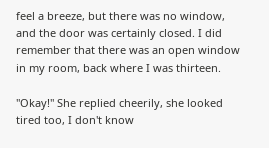feel a breeze, but there was no window, and the door was certainly closed. I did remember that there was an open window in my room, back where I was thirteen.

"Okay!" She replied cheerily, she looked tired too, I don't know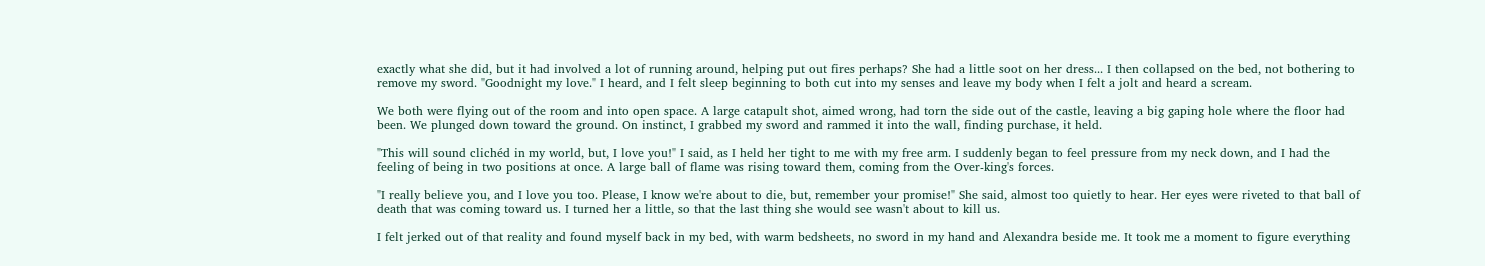exactly what she did, but it had involved a lot of running around, helping put out fires perhaps? She had a little soot on her dress... I then collapsed on the bed, not bothering to remove my sword. "Goodnight my love." I heard, and I felt sleep beginning to both cut into my senses and leave my body when I felt a jolt and heard a scream.

We both were flying out of the room and into open space. A large catapult shot, aimed wrong, had torn the side out of the castle, leaving a big gaping hole where the floor had been. We plunged down toward the ground. On instinct, I grabbed my sword and rammed it into the wall, finding purchase, it held.

"This will sound clichéd in my world, but, I love you!" I said, as I held her tight to me with my free arm. I suddenly began to feel pressure from my neck down, and I had the feeling of being in two positions at once. A large ball of flame was rising toward them, coming from the Over-king's forces.

"I really believe you, and I love you too. Please, I know we're about to die, but, remember your promise!" She said, almost too quietly to hear. Her eyes were riveted to that ball of death that was coming toward us. I turned her a little, so that the last thing she would see wasn't about to kill us.

I felt jerked out of that reality and found myself back in my bed, with warm bedsheets, no sword in my hand and Alexandra beside me. It took me a moment to figure everything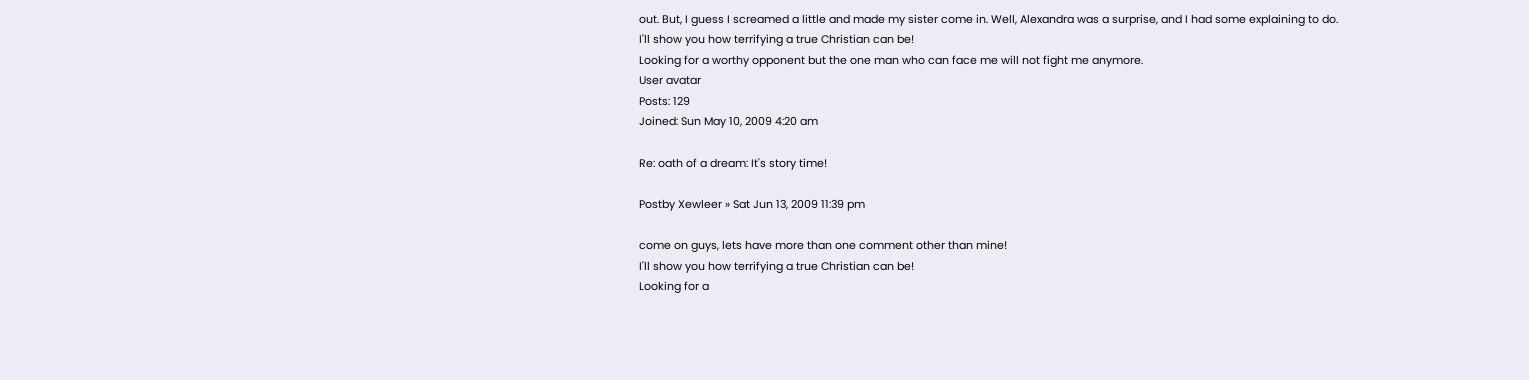out. But, I guess I screamed a little and made my sister come in. Well, Alexandra was a surprise, and I had some explaining to do.
I'll show you how terrifying a true Christian can be!
Looking for a worthy opponent but the one man who can face me will not fight me anymore.
User avatar
Posts: 129
Joined: Sun May 10, 2009 4:20 am

Re: oath of a dream: It's story time!

Postby Xewleer » Sat Jun 13, 2009 11:39 pm

come on guys, lets have more than one comment other than mine!
I'll show you how terrifying a true Christian can be!
Looking for a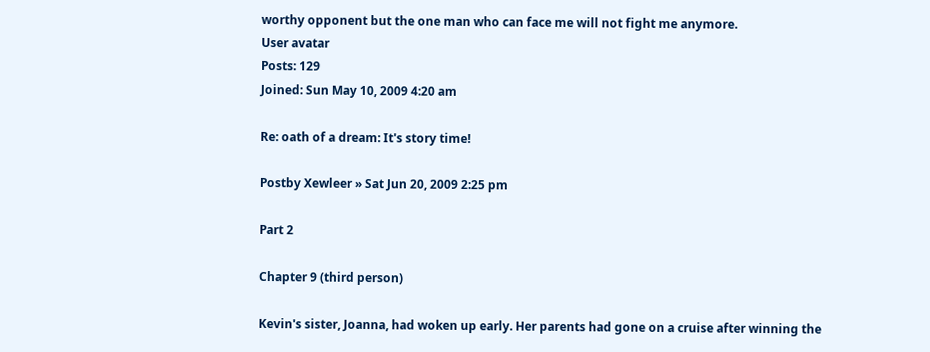worthy opponent but the one man who can face me will not fight me anymore.
User avatar
Posts: 129
Joined: Sun May 10, 2009 4:20 am

Re: oath of a dream: It's story time!

Postby Xewleer » Sat Jun 20, 2009 2:25 pm

Part 2

Chapter 9 (third person)

Kevin's sister, Joanna, had woken up early. Her parents had gone on a cruise after winning the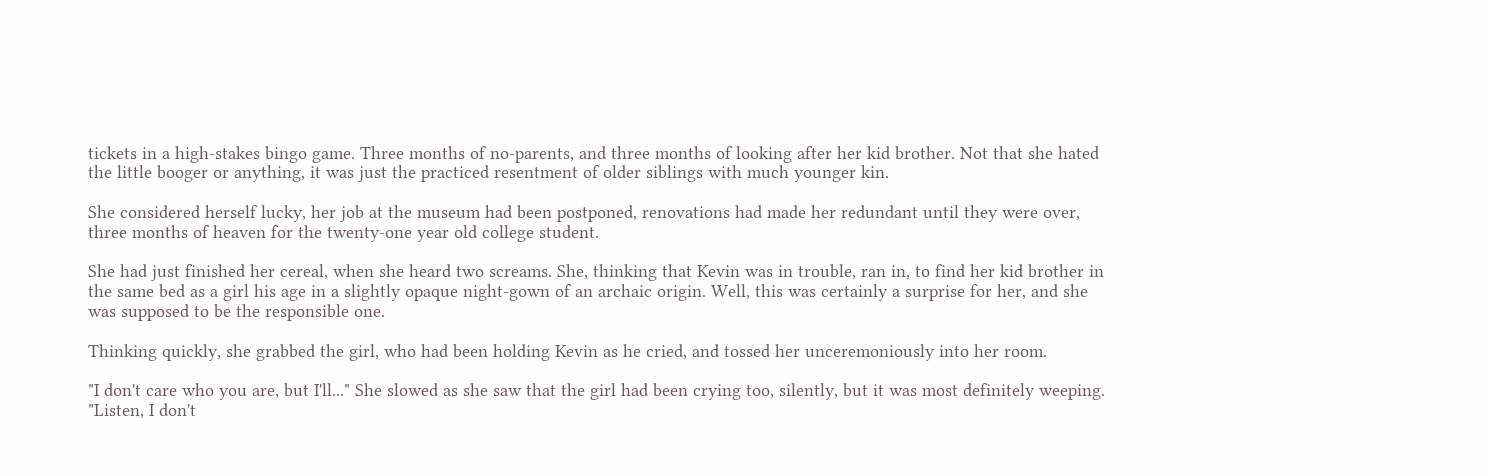tickets in a high-stakes bingo game. Three months of no-parents, and three months of looking after her kid brother. Not that she hated the little booger or anything, it was just the practiced resentment of older siblings with much younger kin.

She considered herself lucky, her job at the museum had been postponed, renovations had made her redundant until they were over, three months of heaven for the twenty-one year old college student.

She had just finished her cereal, when she heard two screams. She, thinking that Kevin was in trouble, ran in, to find her kid brother in the same bed as a girl his age in a slightly opaque night-gown of an archaic origin. Well, this was certainly a surprise for her, and she was supposed to be the responsible one.

Thinking quickly, she grabbed the girl, who had been holding Kevin as he cried, and tossed her unceremoniously into her room.

"I don't care who you are, but I'll..." She slowed as she saw that the girl had been crying too, silently, but it was most definitely weeping. "Listen, I don't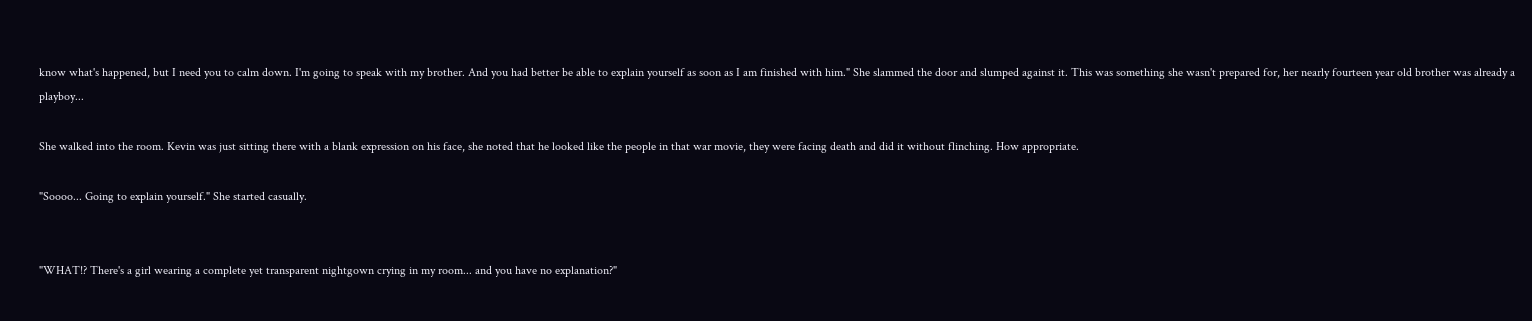know what's happened, but I need you to calm down. I'm going to speak with my brother. And you had better be able to explain yourself as soon as I am finished with him." She slammed the door and slumped against it. This was something she wasn't prepared for, her nearly fourteen year old brother was already a playboy...

She walked into the room. Kevin was just sitting there with a blank expression on his face, she noted that he looked like the people in that war movie, they were facing death and did it without flinching. How appropriate.

"Soooo... Going to explain yourself." She started casually.


"WHAT!? There's a girl wearing a complete yet transparent nightgown crying in my room... and you have no explanation?"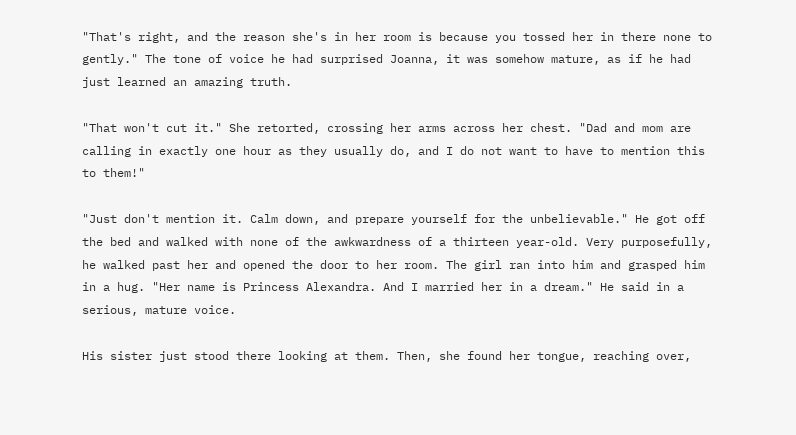"That's right, and the reason she's in her room is because you tossed her in there none to gently." The tone of voice he had surprised Joanna, it was somehow mature, as if he had just learned an amazing truth.

"That won't cut it." She retorted, crossing her arms across her chest. "Dad and mom are calling in exactly one hour as they usually do, and I do not want to have to mention this to them!"

"Just don't mention it. Calm down, and prepare yourself for the unbelievable." He got off the bed and walked with none of the awkwardness of a thirteen year-old. Very purposefully, he walked past her and opened the door to her room. The girl ran into him and grasped him in a hug. "Her name is Princess Alexandra. And I married her in a dream." He said in a serious, mature voice.

His sister just stood there looking at them. Then, she found her tongue, reaching over,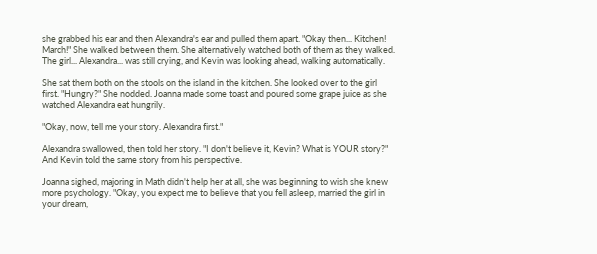she grabbed his ear and then Alexandra's ear and pulled them apart. "Okay then... Kitchen! March!" She walked between them. She alternatively watched both of them as they walked. The girl... Alexandra... was still crying, and Kevin was looking ahead, walking automatically.

She sat them both on the stools on the island in the kitchen. She looked over to the girl first. "Hungry?" She nodded. Joanna made some toast and poured some grape juice as she watched Alexandra eat hungrily.

"Okay, now, tell me your story. Alexandra first."

Alexandra swallowed, then told her story. "I don't believe it, Kevin? What is YOUR story?" And Kevin told the same story from his perspective.

Joanna sighed, majoring in Math didn't help her at all, she was beginning to wish she knew more psychology. "Okay, you expect me to believe that you fell asleep, married the girl in your dream,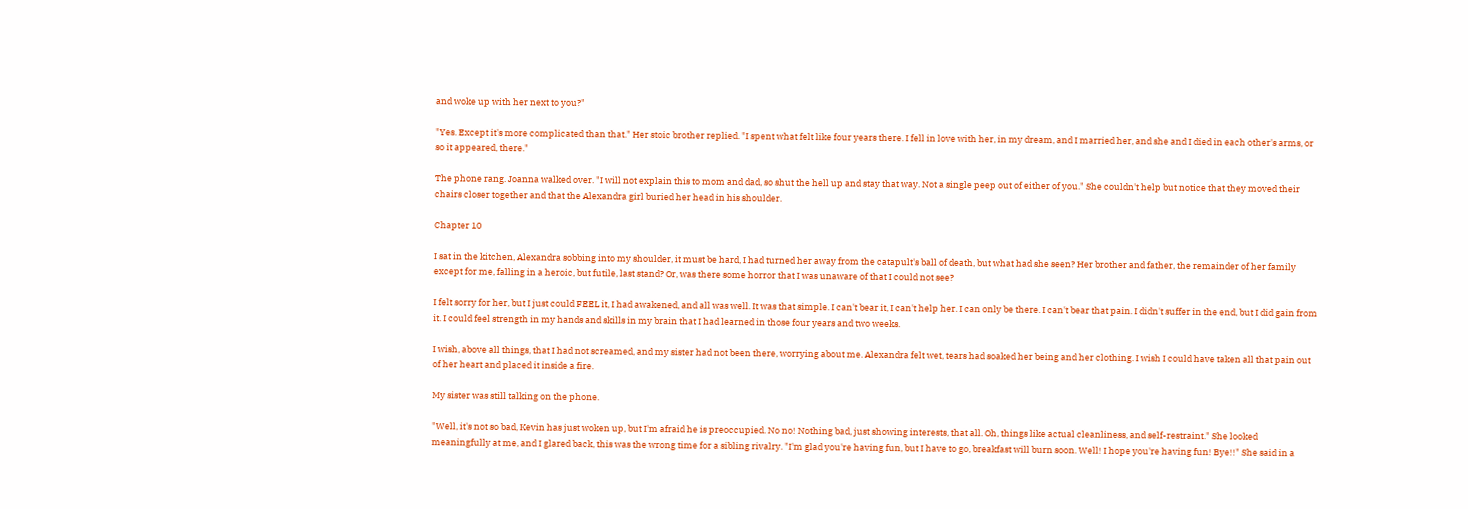and woke up with her next to you?"

"Yes. Except it's more complicated than that." Her stoic brother replied. "I spent what felt like four years there. I fell in love with her, in my dream, and I married her, and she and I died in each other's arms, or so it appeared, there."

The phone rang. Joanna walked over. "I will not explain this to mom and dad, so shut the hell up and stay that way. Not a single peep out of either of you." She couldn't help but notice that they moved their chairs closer together and that the Alexandra girl buried her head in his shoulder.

Chapter 10

I sat in the kitchen, Alexandra sobbing into my shoulder, it must be hard, I had turned her away from the catapult's ball of death, but what had she seen? Her brother and father, the remainder of her family except for me, falling in a heroic, but futile, last stand? Or, was there some horror that I was unaware of that I could not see?

I felt sorry for her, but I just could FEEL it, I had awakened, and all was well. It was that simple. I can't bear it, I can't help her. I can only be there. I can't bear that pain. I didn't suffer in the end, but I did gain from it. I could feel strength in my hands and skills in my brain that I had learned in those four years and two weeks.

I wish, above all things, that I had not screamed, and my sister had not been there, worrying about me. Alexandra felt wet, tears had soaked her being and her clothing. I wish I could have taken all that pain out of her heart and placed it inside a fire.

My sister was still talking on the phone.

"Well, it's not so bad, Kevin has just woken up, but I'm afraid he is preoccupied. No no! Nothing bad, just showing interests, that all. Oh, things like actual cleanliness, and self-restraint." She looked meaningfully at me, and I glared back, this was the wrong time for a sibling rivalry. "I'm glad you're having fun, but I have to go, breakfast will burn soon. Well! I hope you're having fun! Bye!!" She said in a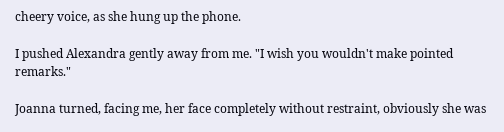cheery voice, as she hung up the phone.

I pushed Alexandra gently away from me. "I wish you wouldn't make pointed remarks."

Joanna turned, facing me, her face completely without restraint, obviously she was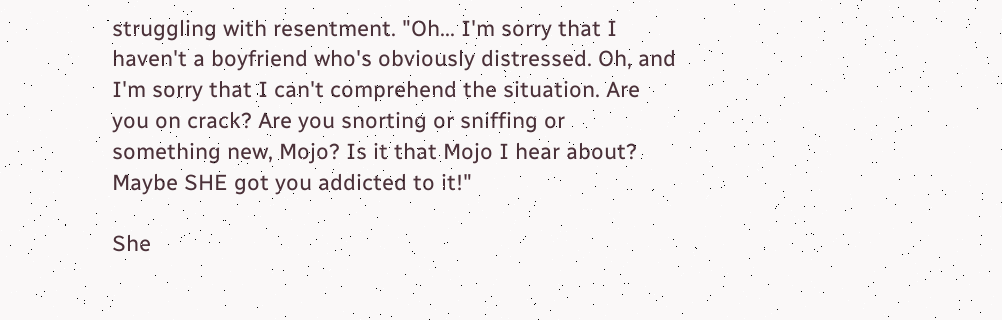struggling with resentment. "Oh... I'm sorry that I haven't a boyfriend who's obviously distressed. Oh, and I'm sorry that I can't comprehend the situation. Are you on crack? Are you snorting or sniffing or something new, Mojo? Is it that Mojo I hear about? Maybe SHE got you addicted to it!"

She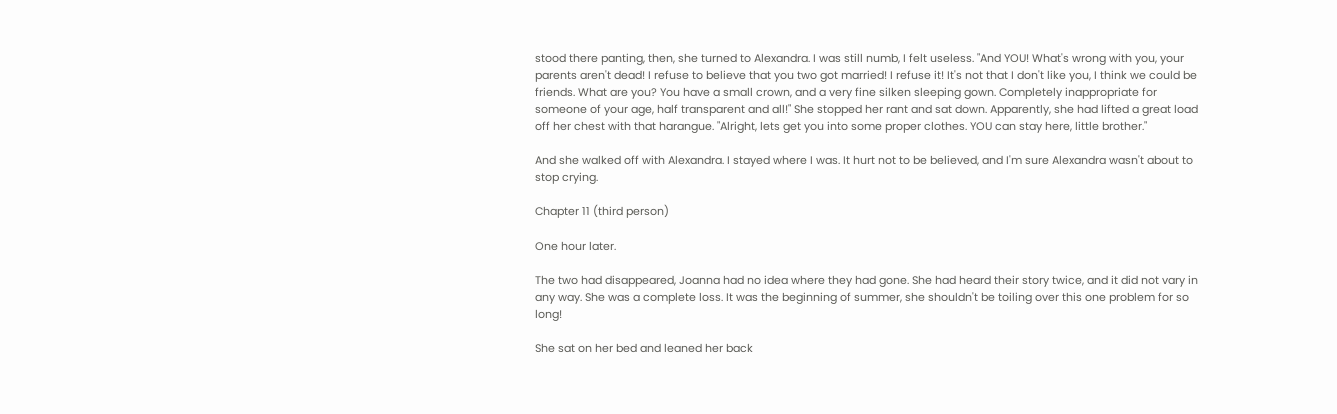stood there panting, then, she turned to Alexandra. I was still numb, I felt useless. "And YOU! What's wrong with you, your parents aren't dead! I refuse to believe that you two got married! I refuse it! It's not that I don't like you, I think we could be friends. What are you? You have a small crown, and a very fine silken sleeping gown. Completely inappropriate for someone of your age, half transparent and all!" She stopped her rant and sat down. Apparently, she had lifted a great load off her chest with that harangue. "Alright, lets get you into some proper clothes. YOU can stay here, little brother."

And she walked off with Alexandra. I stayed where I was. It hurt not to be believed, and I'm sure Alexandra wasn't about to stop crying.

Chapter 11 (third person)

One hour later.

The two had disappeared, Joanna had no idea where they had gone. She had heard their story twice, and it did not vary in any way. She was a complete loss. It was the beginning of summer, she shouldn't be toiling over this one problem for so long!

She sat on her bed and leaned her back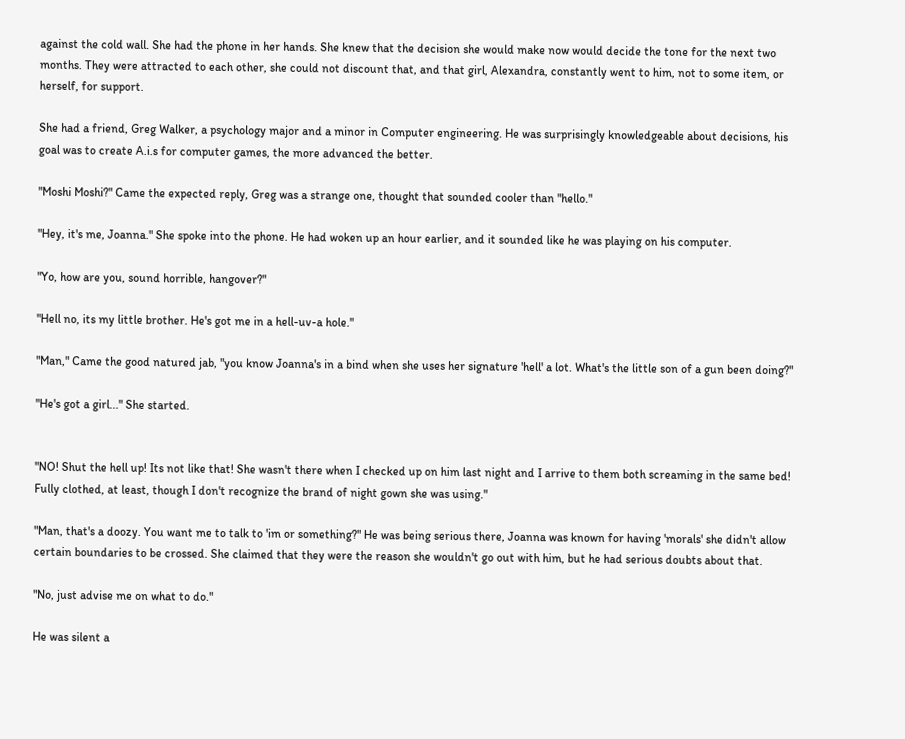against the cold wall. She had the phone in her hands. She knew that the decision she would make now would decide the tone for the next two months. They were attracted to each other, she could not discount that, and that girl, Alexandra, constantly went to him, not to some item, or herself, for support.

She had a friend, Greg Walker, a psychology major and a minor in Computer engineering. He was surprisingly knowledgeable about decisions, his goal was to create A.i.s for computer games, the more advanced the better.

"Moshi Moshi?" Came the expected reply, Greg was a strange one, thought that sounded cooler than "hello."

"Hey, it's me, Joanna." She spoke into the phone. He had woken up an hour earlier, and it sounded like he was playing on his computer.

"Yo, how are you, sound horrible, hangover?"

"Hell no, its my little brother. He's got me in a hell-uv-a hole."

"Man," Came the good natured jab, "you know Joanna's in a bind when she uses her signature 'hell' a lot. What's the little son of a gun been doing?"

"He's got a girl..." She started.


"NO! Shut the hell up! Its not like that! She wasn't there when I checked up on him last night and I arrive to them both screaming in the same bed! Fully clothed, at least, though I don't recognize the brand of night gown she was using."

"Man, that's a doozy. You want me to talk to 'im or something?" He was being serious there, Joanna was known for having 'morals' she didn't allow certain boundaries to be crossed. She claimed that they were the reason she wouldn't go out with him, but he had serious doubts about that.

"No, just advise me on what to do."

He was silent a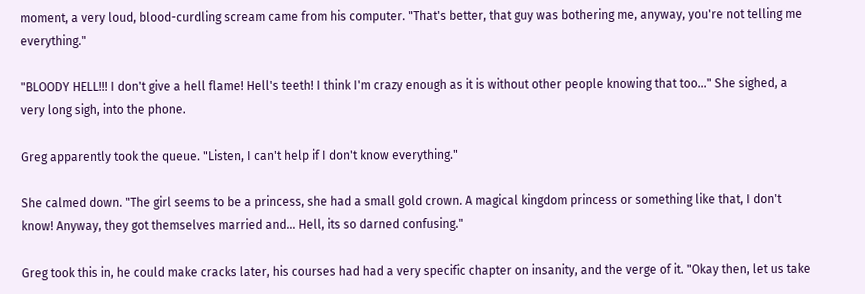moment, a very loud, blood-curdling scream came from his computer. "That's better, that guy was bothering me, anyway, you're not telling me everything."

"BLOODY HELL!!! I don't give a hell flame! Hell's teeth! I think I'm crazy enough as it is without other people knowing that too..." She sighed, a very long sigh, into the phone.

Greg apparently took the queue. "Listen, I can't help if I don't know everything."

She calmed down. "The girl seems to be a princess, she had a small gold crown. A magical kingdom princess or something like that, I don't know! Anyway, they got themselves married and... Hell, its so darned confusing."

Greg took this in, he could make cracks later, his courses had had a very specific chapter on insanity, and the verge of it. "Okay then, let us take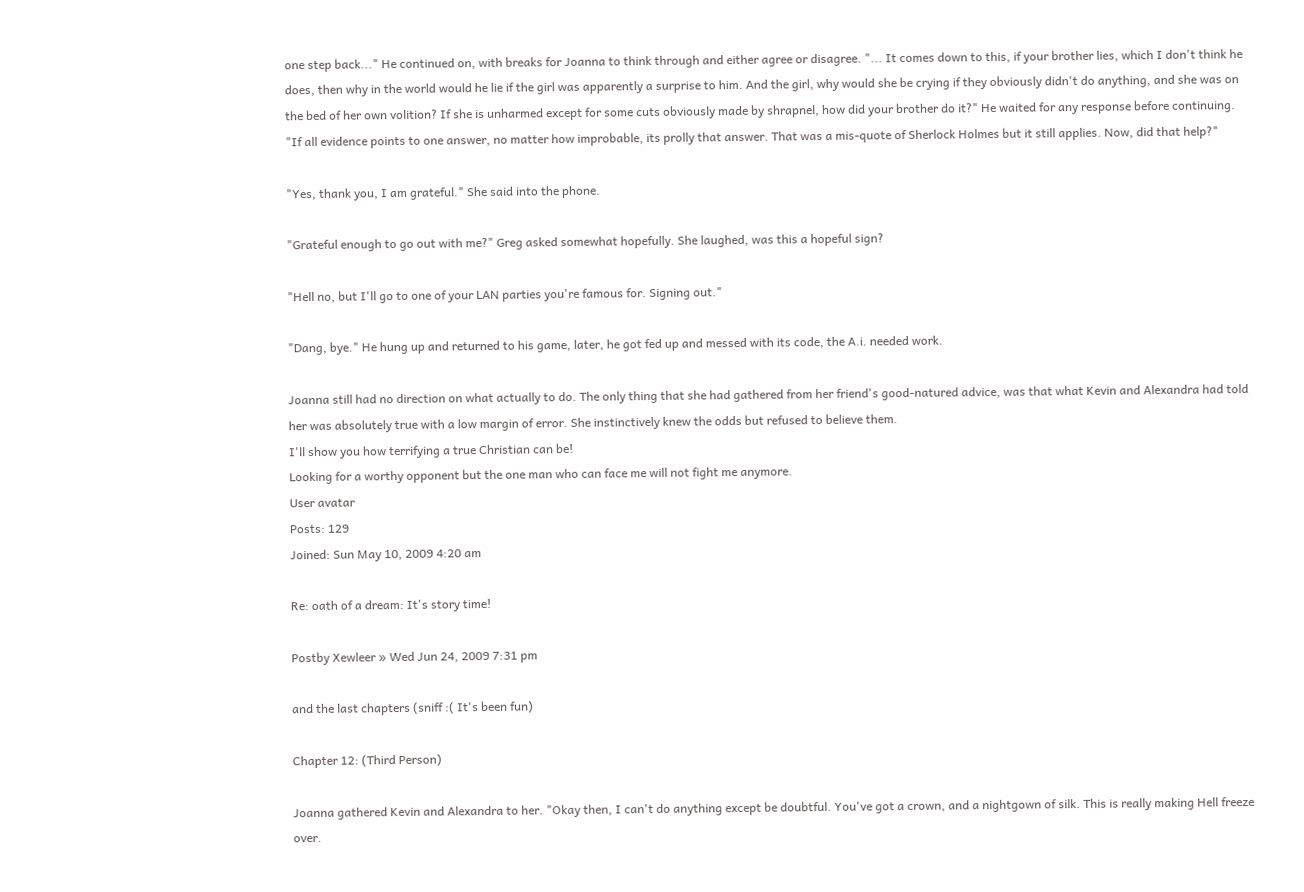one step back..." He continued on, with breaks for Joanna to think through and either agree or disagree. "... It comes down to this, if your brother lies, which I don't think he does, then why in the world would he lie if the girl was apparently a surprise to him. And the girl, why would she be crying if they obviously didn't do anything, and she was on the bed of her own volition? If she is unharmed except for some cuts obviously made by shrapnel, how did your brother do it?" He waited for any response before continuing. "If all evidence points to one answer, no matter how improbable, its prolly that answer. That was a mis-quote of Sherlock Holmes but it still applies. Now, did that help?"

"Yes, thank you, I am grateful." She said into the phone.

"Grateful enough to go out with me?" Greg asked somewhat hopefully. She laughed, was this a hopeful sign?

"Hell no, but I'll go to one of your LAN parties you're famous for. Signing out."

"Dang, bye." He hung up and returned to his game, later, he got fed up and messed with its code, the A.i. needed work.

Joanna still had no direction on what actually to do. The only thing that she had gathered from her friend's good-natured advice, was that what Kevin and Alexandra had told her was absolutely true with a low margin of error. She instinctively knew the odds but refused to believe them.
I'll show you how terrifying a true Christian can be!
Looking for a worthy opponent but the one man who can face me will not fight me anymore.
User avatar
Posts: 129
Joined: Sun May 10, 2009 4:20 am

Re: oath of a dream: It's story time!

Postby Xewleer » Wed Jun 24, 2009 7:31 pm

and the last chapters (sniff :( It's been fun)

Chapter 12: (Third Person)

Joanna gathered Kevin and Alexandra to her. "Okay then, I can't do anything except be doubtful. You've got a crown, and a nightgown of silk. This is really making Hell freeze over.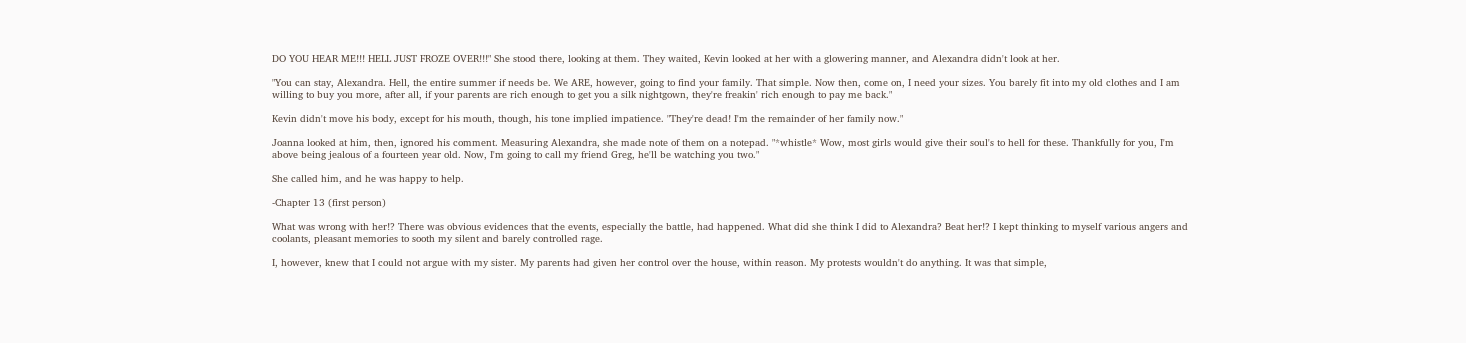DO YOU HEAR ME!!! HELL JUST FROZE OVER!!!" She stood there, looking at them. They waited, Kevin looked at her with a glowering manner, and Alexandra didn't look at her.

"You can stay, Alexandra. Hell, the entire summer if needs be. We ARE, however, going to find your family. That simple. Now then, come on, I need your sizes. You barely fit into my old clothes and I am willing to buy you more, after all, if your parents are rich enough to get you a silk nightgown, they're freakin' rich enough to pay me back."

Kevin didn't move his body, except for his mouth, though, his tone implied impatience. "They're dead! I'm the remainder of her family now."

Joanna looked at him, then, ignored his comment. Measuring Alexandra, she made note of them on a notepad. "*whistle* Wow, most girls would give their soul's to hell for these. Thankfully for you, I'm above being jealous of a fourteen year old. Now, I'm going to call my friend Greg, he'll be watching you two."

She called him, and he was happy to help.

-Chapter 13 (first person)

What was wrong with her!? There was obvious evidences that the events, especially the battle, had happened. What did she think I did to Alexandra? Beat her!? I kept thinking to myself various angers and coolants, pleasant memories to sooth my silent and barely controlled rage.

I, however, knew that I could not argue with my sister. My parents had given her control over the house, within reason. My protests wouldn't do anything. It was that simple,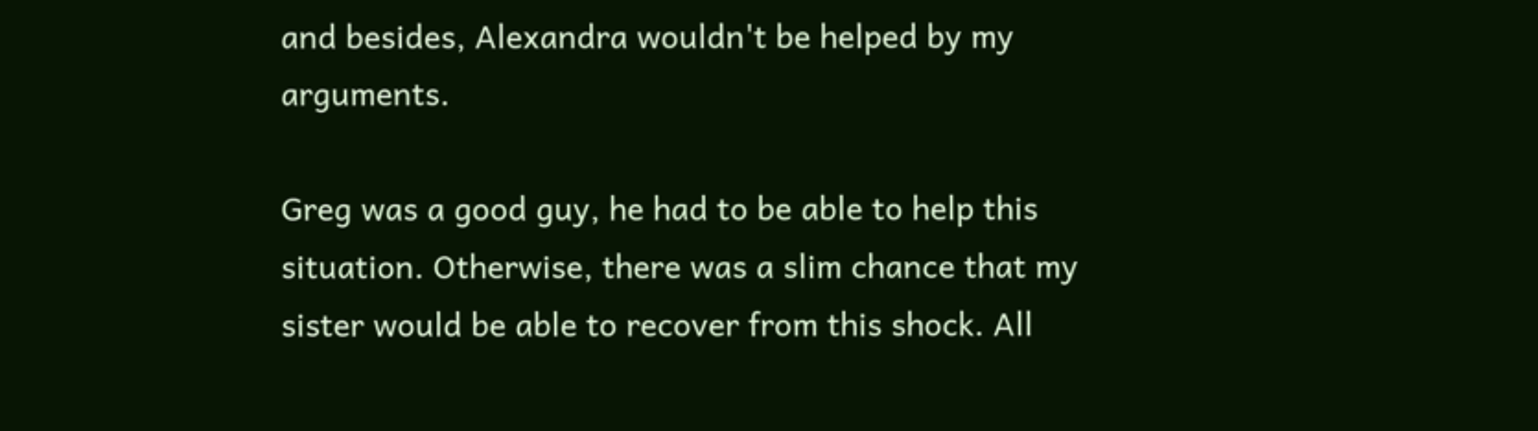and besides, Alexandra wouldn't be helped by my arguments.

Greg was a good guy, he had to be able to help this situation. Otherwise, there was a slim chance that my sister would be able to recover from this shock. All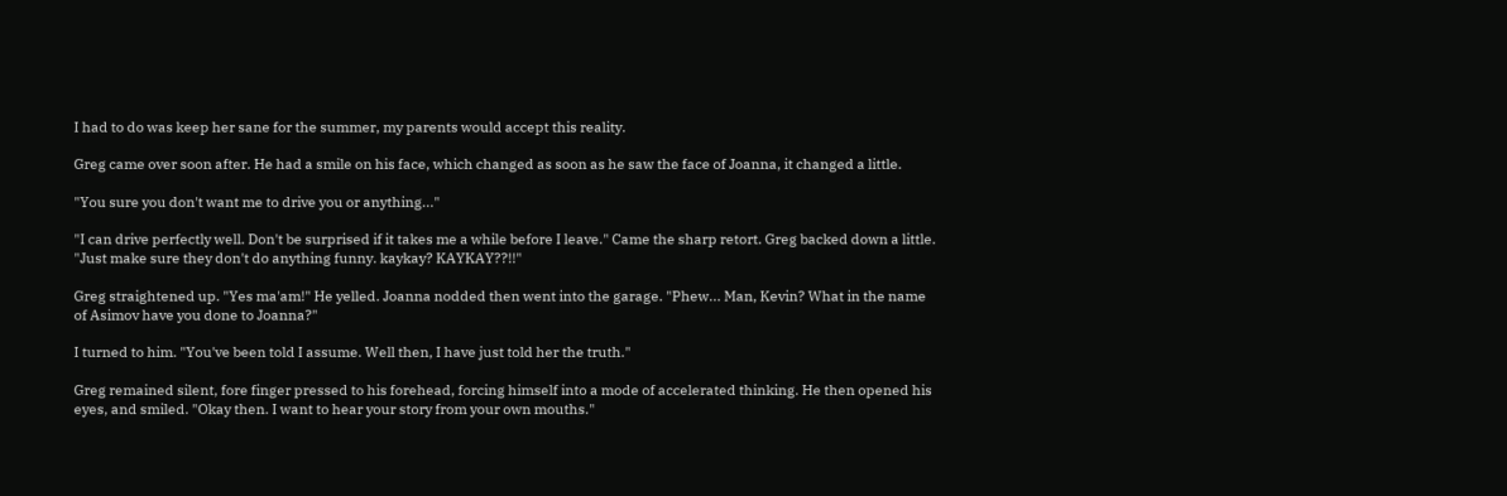I had to do was keep her sane for the summer, my parents would accept this reality.

Greg came over soon after. He had a smile on his face, which changed as soon as he saw the face of Joanna, it changed a little.

"You sure you don't want me to drive you or anything..."

"I can drive perfectly well. Don't be surprised if it takes me a while before I leave." Came the sharp retort. Greg backed down a little. "Just make sure they don't do anything funny. kaykay? KAYKAY??!!"

Greg straightened up. "Yes ma'am!" He yelled. Joanna nodded then went into the garage. "Phew... Man, Kevin? What in the name of Asimov have you done to Joanna?"

I turned to him. "You've been told I assume. Well then, I have just told her the truth."

Greg remained silent, fore finger pressed to his forehead, forcing himself into a mode of accelerated thinking. He then opened his eyes, and smiled. "Okay then. I want to hear your story from your own mouths."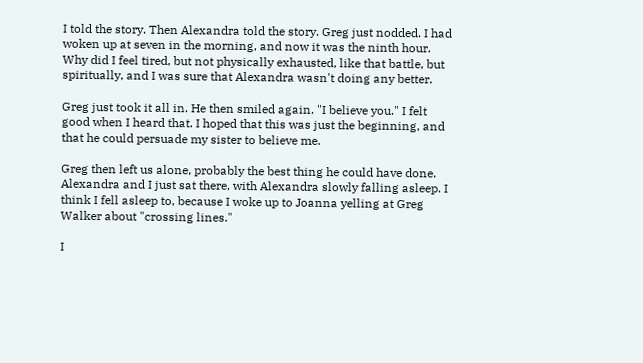I told the story. Then Alexandra told the story. Greg just nodded. I had woken up at seven in the morning, and now it was the ninth hour. Why did I feel tired, but not physically exhausted, like that battle, but spiritually, and I was sure that Alexandra wasn't doing any better.

Greg just took it all in. He then smiled again. "I believe you." I felt good when I heard that. I hoped that this was just the beginning, and that he could persuade my sister to believe me.

Greg then left us alone, probably the best thing he could have done. Alexandra and I just sat there, with Alexandra slowly falling asleep. I think I fell asleep to, because I woke up to Joanna yelling at Greg Walker about "crossing lines."

I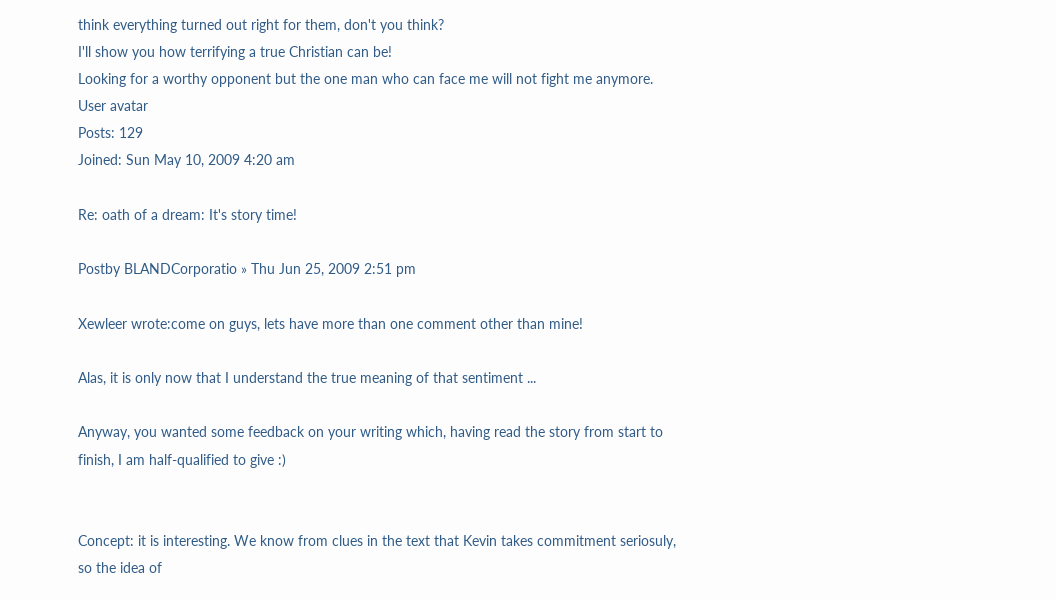think everything turned out right for them, don't you think?
I'll show you how terrifying a true Christian can be!
Looking for a worthy opponent but the one man who can face me will not fight me anymore.
User avatar
Posts: 129
Joined: Sun May 10, 2009 4:20 am

Re: oath of a dream: It's story time!

Postby BLANDCorporatio » Thu Jun 25, 2009 2:51 pm

Xewleer wrote:come on guys, lets have more than one comment other than mine!

Alas, it is only now that I understand the true meaning of that sentiment ...

Anyway, you wanted some feedback on your writing which, having read the story from start to finish, I am half-qualified to give :)


Concept: it is interesting. We know from clues in the text that Kevin takes commitment seriosuly, so the idea of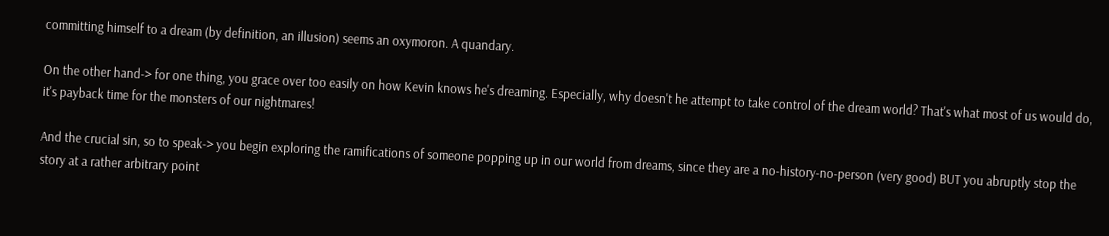committing himself to a dream (by definition, an illusion) seems an oxymoron. A quandary.

On the other hand-> for one thing, you grace over too easily on how Kevin knows he's dreaming. Especially, why doesn't he attempt to take control of the dream world? That's what most of us would do, it's payback time for the monsters of our nightmares!

And the crucial sin, so to speak-> you begin exploring the ramifications of someone popping up in our world from dreams, since they are a no-history-no-person (very good) BUT you abruptly stop the story at a rather arbitrary point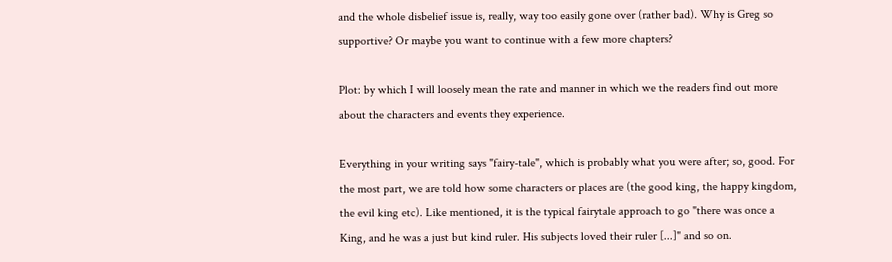and the whole disbelief issue is, really, way too easily gone over (rather bad). Why is Greg so supportive? Or maybe you want to continue with a few more chapters?

Plot: by which I will loosely mean the rate and manner in which we the readers find out more about the characters and events they experience.

Everything in your writing says "fairy-tale", which is probably what you were after; so, good. For the most part, we are told how some characters or places are (the good king, the happy kingdom, the evil king etc). Like mentioned, it is the typical fairytale approach to go "there was once a King, and he was a just but kind ruler. His subjects loved their ruler [...]" and so on.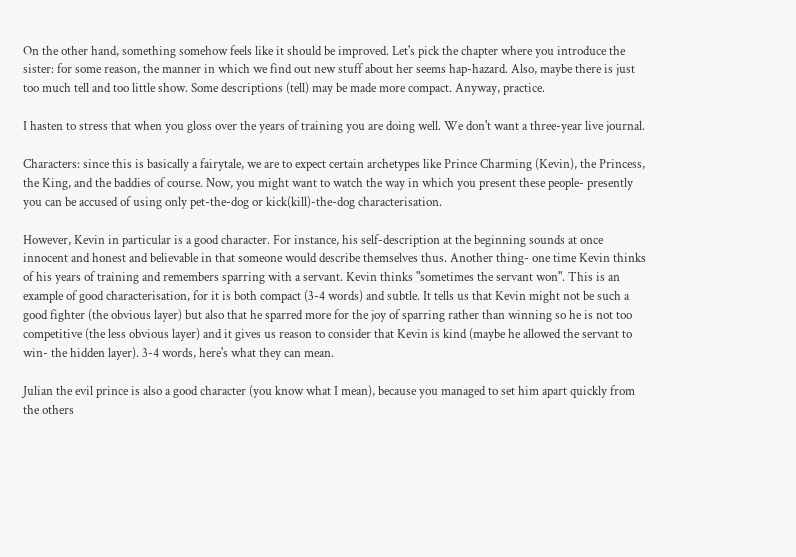On the other hand, something somehow feels like it should be improved. Let's pick the chapter where you introduce the sister: for some reason, the manner in which we find out new stuff about her seems hap-hazard. Also, maybe there is just too much tell and too little show. Some descriptions (tell) may be made more compact. Anyway, practice.

I hasten to stress that when you gloss over the years of training you are doing well. We don't want a three-year live journal.

Characters: since this is basically a fairytale, we are to expect certain archetypes like Prince Charming (Kevin), the Princess, the King, and the baddies of course. Now, you might want to watch the way in which you present these people- presently you can be accused of using only pet-the-dog or kick(kill)-the-dog characterisation.

However, Kevin in particular is a good character. For instance, his self-description at the beginning sounds at once innocent and honest and believable in that someone would describe themselves thus. Another thing- one time Kevin thinks of his years of training and remembers sparring with a servant. Kevin thinks "sometimes the servant won". This is an example of good characterisation, for it is both compact (3-4 words) and subtle. It tells us that Kevin might not be such a good fighter (the obvious layer) but also that he sparred more for the joy of sparring rather than winning so he is not too competitive (the less obvious layer) and it gives us reason to consider that Kevin is kind (maybe he allowed the servant to win- the hidden layer). 3-4 words, here's what they can mean.

Julian the evil prince is also a good character (you know what I mean), because you managed to set him apart quickly from the others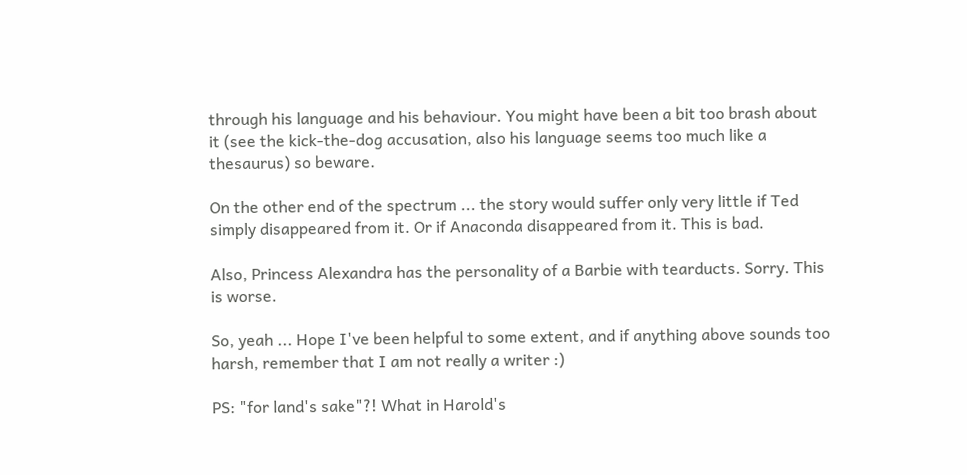through his language and his behaviour. You might have been a bit too brash about it (see the kick-the-dog accusation, also his language seems too much like a thesaurus) so beware.

On the other end of the spectrum ... the story would suffer only very little if Ted simply disappeared from it. Or if Anaconda disappeared from it. This is bad.

Also, Princess Alexandra has the personality of a Barbie with tearducts. Sorry. This is worse.

So, yeah ... Hope I've been helpful to some extent, and if anything above sounds too harsh, remember that I am not really a writer :)

PS: "for land's sake"?! What in Harold's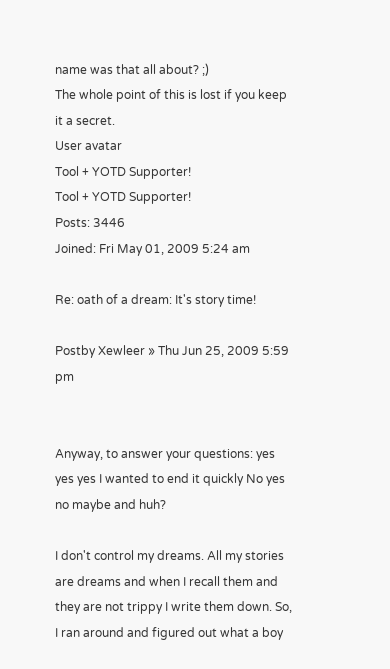name was that all about? ;)
The whole point of this is lost if you keep it a secret.
User avatar
Tool + YOTD Supporter!
Tool + YOTD Supporter!
Posts: 3446
Joined: Fri May 01, 2009 5:24 am

Re: oath of a dream: It's story time!

Postby Xewleer » Thu Jun 25, 2009 5:59 pm


Anyway, to answer your questions: yes yes yes I wanted to end it quickly No yes no maybe and huh?

I don't control my dreams. All my stories are dreams and when I recall them and they are not trippy I write them down. So, I ran around and figured out what a boy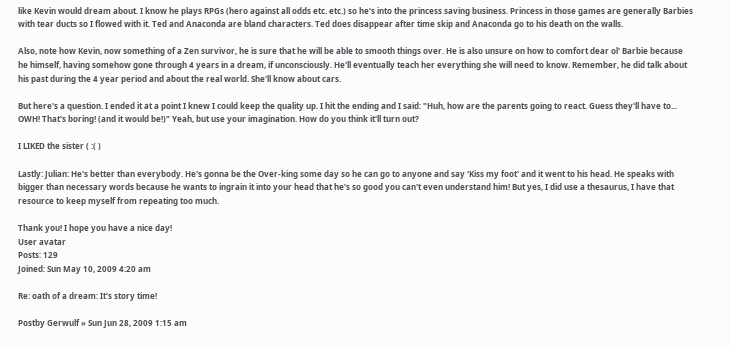like Kevin would dream about. I know he plays RPGs (hero against all odds etc. etc.) so he's into the princess saving business. Princess in those games are generally Barbies with tear ducts so I flowed with it. Ted and Anaconda are bland characters. Ted does disappear after time skip and Anaconda go to his death on the walls.

Also, note how Kevin, now something of a Zen survivor, he is sure that he will be able to smooth things over. He is also unsure on how to comfort dear ol' Barbie because he himself, having somehow gone through 4 years in a dream, if unconsciously. He'll eventually teach her everything she will need to know. Remember, he did talk about his past during the 4 year period and about the real world. She'll know about cars.

But here's a question. I ended it at a point I knew I could keep the quality up. I hit the ending and I said: "Huh, how are the parents going to react. Guess they'll have to... OWH! That's boring! (and it would be!)" Yeah, but use your imagination. How do you think it'll turn out?

I LIKED the sister ( :( )

Lastly: Julian: He's better than everybody. He's gonna be the Over-king some day so he can go to anyone and say 'Kiss my foot' and it went to his head. He speaks with bigger than necessary words because he wants to ingrain it into your head that he's so good you can't even understand him! But yes, I did use a thesaurus, I have that resource to keep myself from repeating too much.

Thank you! I hope you have a nice day!
User avatar
Posts: 129
Joined: Sun May 10, 2009 4:20 am

Re: oath of a dream: It's story time!

Postby Gerwulf » Sun Jun 28, 2009 1:15 am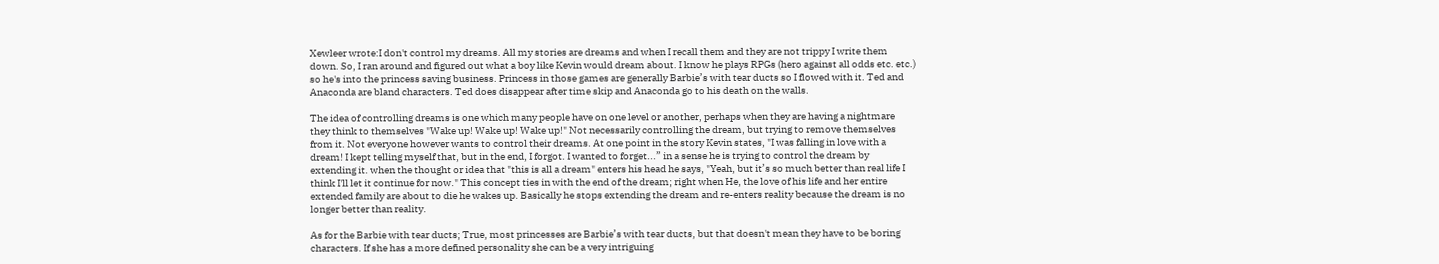Xewleer wrote:I don't control my dreams. All my stories are dreams and when I recall them and they are not trippy I write them down. So, I ran around and figured out what a boy like Kevin would dream about. I know he plays RPGs (hero against all odds etc. etc.) so he's into the princess saving business. Princess in those games are generally Barbie’s with tear ducts so I flowed with it. Ted and Anaconda are bland characters. Ted does disappear after time skip and Anaconda go to his death on the walls.

The idea of controlling dreams is one which many people have on one level or another, perhaps when they are having a nightmare they think to themselves "Wake up! Wake up! Wake up!" Not necessarily controlling the dream, but trying to remove themselves from it. Not everyone however wants to control their dreams. At one point in the story Kevin states, "I was falling in love with a dream! I kept telling myself that, but in the end, I forgot. I wanted to forget...” in a sense he is trying to control the dream by extending it. when the thought or idea that "this is all a dream" enters his head he says, "Yeah, but it’s so much better than real life I think I'll let it continue for now." This concept ties in with the end of the dream; right when He, the love of his life and her entire extended family are about to die he wakes up. Basically he stops extending the dream and re-enters reality because the dream is no longer better than reality.

As for the Barbie with tear ducts; True, most princesses are Barbie’s with tear ducts, but that doesn't mean they have to be boring characters. If she has a more defined personality she can be a very intriguing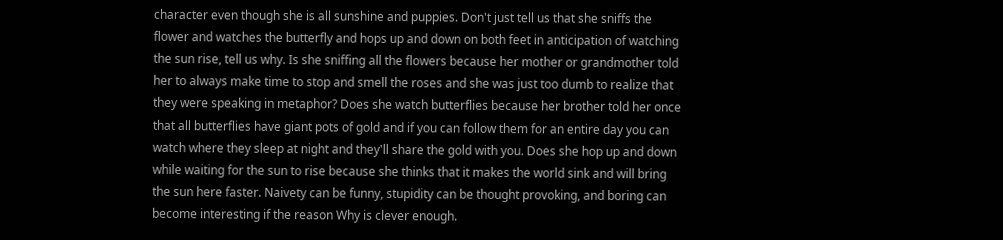character even though she is all sunshine and puppies. Don't just tell us that she sniffs the flower and watches the butterfly and hops up and down on both feet in anticipation of watching the sun rise, tell us why. Is she sniffing all the flowers because her mother or grandmother told her to always make time to stop and smell the roses and she was just too dumb to realize that they were speaking in metaphor? Does she watch butterflies because her brother told her once that all butterflies have giant pots of gold and if you can follow them for an entire day you can watch where they sleep at night and they'll share the gold with you. Does she hop up and down while waiting for the sun to rise because she thinks that it makes the world sink and will bring the sun here faster. Naivety can be funny, stupidity can be thought provoking, and boring can become interesting if the reason Why is clever enough.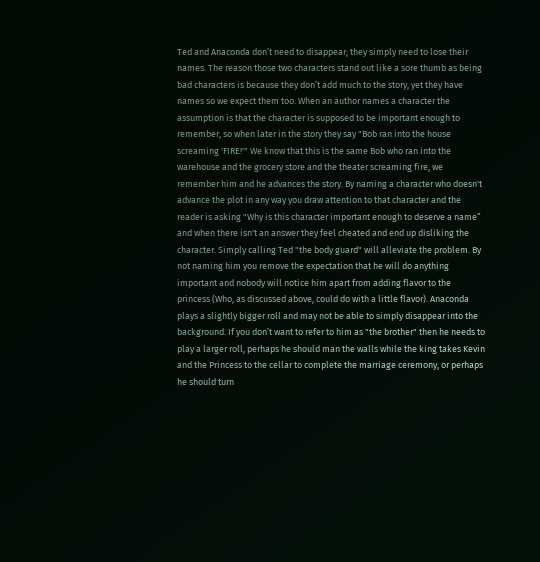Ted and Anaconda don’t need to disappear; they simply need to lose their names. The reason those two characters stand out like a sore thumb as being bad characters is because they don’t add much to the story, yet they have names so we expect them too. When an author names a character the assumption is that the character is supposed to be important enough to remember, so when later in the story they say "Bob ran into the house screaming 'FIRE!'" We know that this is the same Bob who ran into the warehouse and the grocery store and the theater screaming fire, we remember him and he advances the story. By naming a character who doesn't advance the plot in any way you draw attention to that character and the reader is asking "Why is this character important enough to deserve a name” and when there isn't an answer they feel cheated and end up disliking the character. Simply calling Ted "the body guard" will alleviate the problem. By not naming him you remove the expectation that he will do anything important and nobody will notice him apart from adding flavor to the princess (Who, as discussed above, could do with a little flavor). Anaconda plays a slightly bigger roll and may not be able to simply disappear into the background. If you don’t want to refer to him as "the brother" then he needs to play a larger roll, perhaps he should man the walls while the king takes Kevin and the Princess to the cellar to complete the marriage ceremony, or perhaps he should turn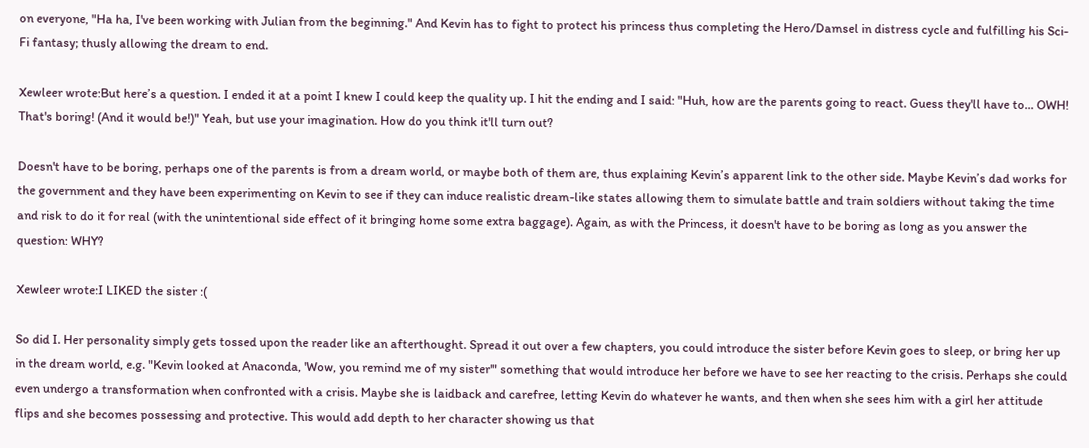on everyone, "Ha ha, I've been working with Julian from the beginning." And Kevin has to fight to protect his princess thus completing the Hero/Damsel in distress cycle and fulfilling his Sci-Fi fantasy; thusly allowing the dream to end.

Xewleer wrote:But here’s a question. I ended it at a point I knew I could keep the quality up. I hit the ending and I said: "Huh, how are the parents going to react. Guess they'll have to... OWH! That's boring! (And it would be!)" Yeah, but use your imagination. How do you think it'll turn out?

Doesn't have to be boring, perhaps one of the parents is from a dream world, or maybe both of them are, thus explaining Kevin’s apparent link to the other side. Maybe Kevin’s dad works for the government and they have been experimenting on Kevin to see if they can induce realistic dream-like states allowing them to simulate battle and train soldiers without taking the time and risk to do it for real (with the unintentional side effect of it bringing home some extra baggage). Again, as with the Princess, it doesn't have to be boring as long as you answer the question: WHY?

Xewleer wrote:I LIKED the sister :(

So did I. Her personality simply gets tossed upon the reader like an afterthought. Spread it out over a few chapters, you could introduce the sister before Kevin goes to sleep, or bring her up in the dream world, e.g. "Kevin looked at Anaconda, 'Wow, you remind me of my sister'" something that would introduce her before we have to see her reacting to the crisis. Perhaps she could even undergo a transformation when confronted with a crisis. Maybe she is laidback and carefree, letting Kevin do whatever he wants, and then when she sees him with a girl her attitude flips and she becomes possessing and protective. This would add depth to her character showing us that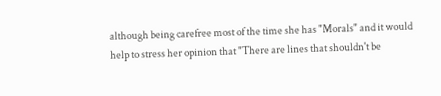although being carefree most of the time she has "Morals" and it would help to stress her opinion that "There are lines that shouldn't be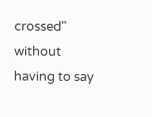crossed" without having to say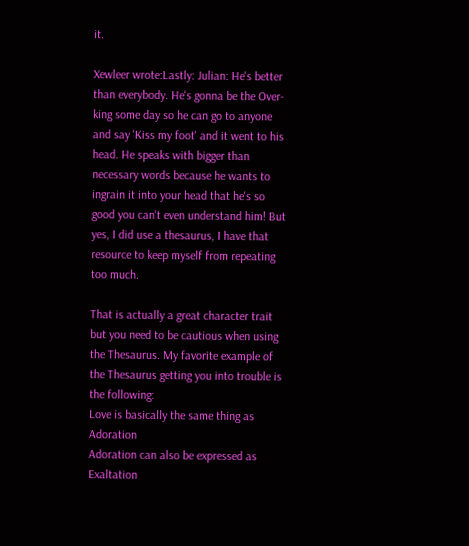it.

Xewleer wrote:Lastly: Julian: He's better than everybody. He's gonna be the Over-king some day so he can go to anyone and say 'Kiss my foot' and it went to his head. He speaks with bigger than necessary words because he wants to ingrain it into your head that he's so good you can't even understand him! But yes, I did use a thesaurus, I have that resource to keep myself from repeating too much.

That is actually a great character trait but you need to be cautious when using the Thesaurus. My favorite example of the Thesaurus getting you into trouble is the following:
Love is basically the same thing as Adoration
Adoration can also be expressed as Exaltation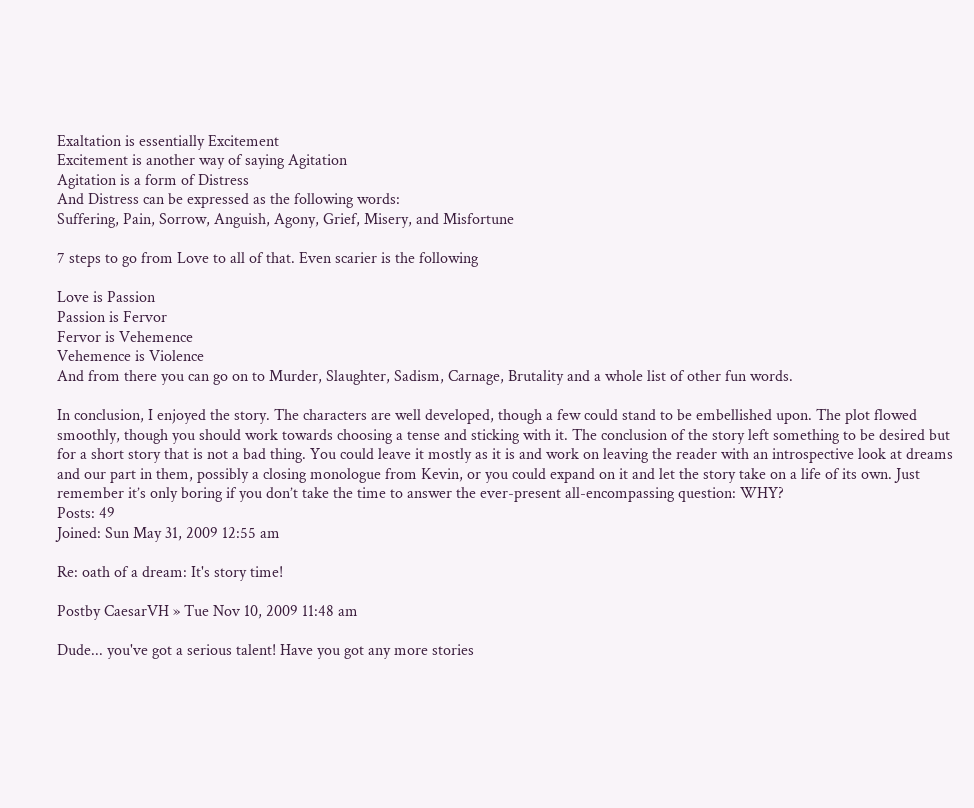Exaltation is essentially Excitement
Excitement is another way of saying Agitation
Agitation is a form of Distress
And Distress can be expressed as the following words:
Suffering, Pain, Sorrow, Anguish, Agony, Grief, Misery, and Misfortune

7 steps to go from Love to all of that. Even scarier is the following

Love is Passion
Passion is Fervor
Fervor is Vehemence
Vehemence is Violence
And from there you can go on to Murder, Slaughter, Sadism, Carnage, Brutality and a whole list of other fun words.

In conclusion, I enjoyed the story. The characters are well developed, though a few could stand to be embellished upon. The plot flowed smoothly, though you should work towards choosing a tense and sticking with it. The conclusion of the story left something to be desired but for a short story that is not a bad thing. You could leave it mostly as it is and work on leaving the reader with an introspective look at dreams and our part in them, possibly a closing monologue from Kevin, or you could expand on it and let the story take on a life of its own. Just remember it’s only boring if you don’t take the time to answer the ever-present all-encompassing question: WHY?
Posts: 49
Joined: Sun May 31, 2009 12:55 am

Re: oath of a dream: It's story time!

Postby CaesarVH » Tue Nov 10, 2009 11:48 am

Dude... you've got a serious talent! Have you got any more stories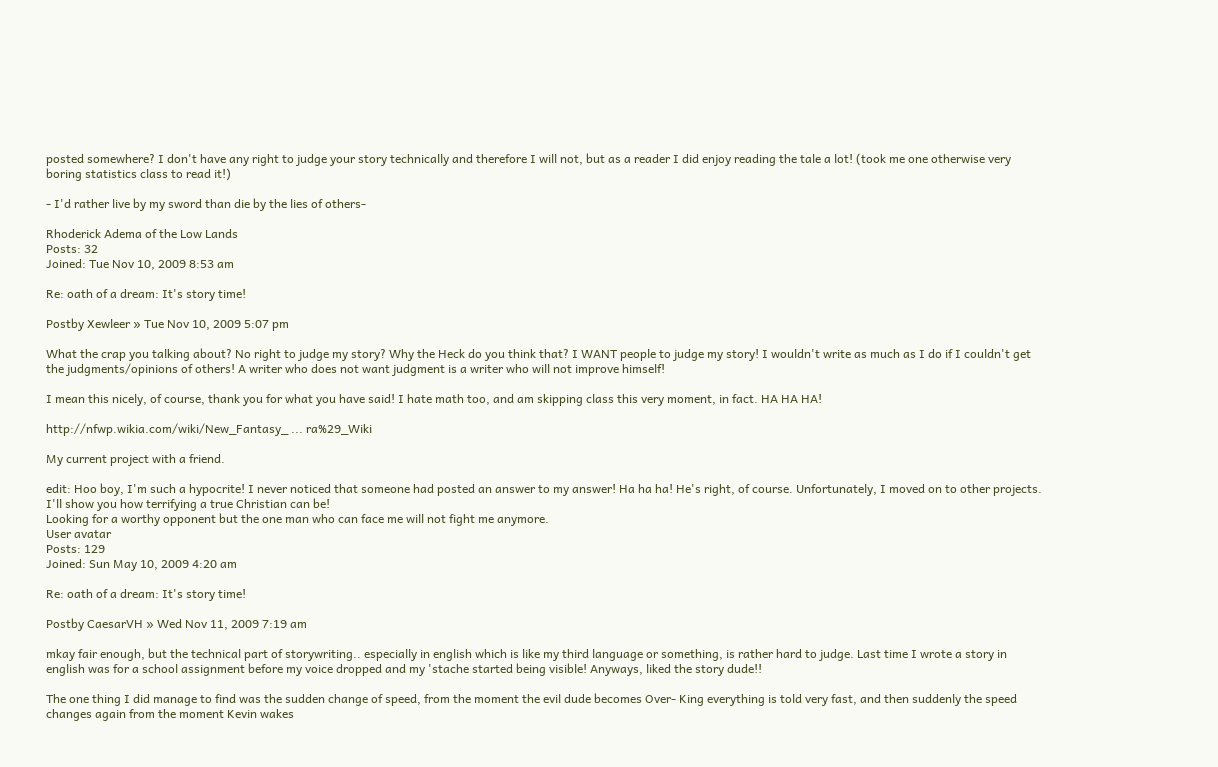posted somewhere? I don't have any right to judge your story technically and therefore I will not, but as a reader I did enjoy reading the tale a lot! (took me one otherwise very boring statistics class to read it!)

- I'd rather live by my sword than die by the lies of others-

Rhoderick Adema of the Low Lands
Posts: 32
Joined: Tue Nov 10, 2009 8:53 am

Re: oath of a dream: It's story time!

Postby Xewleer » Tue Nov 10, 2009 5:07 pm

What the crap you talking about? No right to judge my story? Why the Heck do you think that? I WANT people to judge my story! I wouldn't write as much as I do if I couldn't get the judgments/opinions of others! A writer who does not want judgment is a writer who will not improve himself!

I mean this nicely, of course, thank you for what you have said! I hate math too, and am skipping class this very moment, in fact. HA HA HA!

http://nfwp.wikia.com/wiki/New_Fantasy_ ... ra%29_Wiki

My current project with a friend.

edit: Hoo boy, I'm such a hypocrite! I never noticed that someone had posted an answer to my answer! Ha ha ha! He's right, of course. Unfortunately, I moved on to other projects.
I'll show you how terrifying a true Christian can be!
Looking for a worthy opponent but the one man who can face me will not fight me anymore.
User avatar
Posts: 129
Joined: Sun May 10, 2009 4:20 am

Re: oath of a dream: It's story time!

Postby CaesarVH » Wed Nov 11, 2009 7:19 am

mkay fair enough, but the technical part of storywriting.. especially in english which is like my third language or something, is rather hard to judge. Last time I wrote a story in english was for a school assignment before my voice dropped and my 'stache started being visible! Anyways, liked the story dude!!

The one thing I did manage to find was the sudden change of speed, from the moment the evil dude becomes Over- King everything is told very fast, and then suddenly the speed changes again from the moment Kevin wakes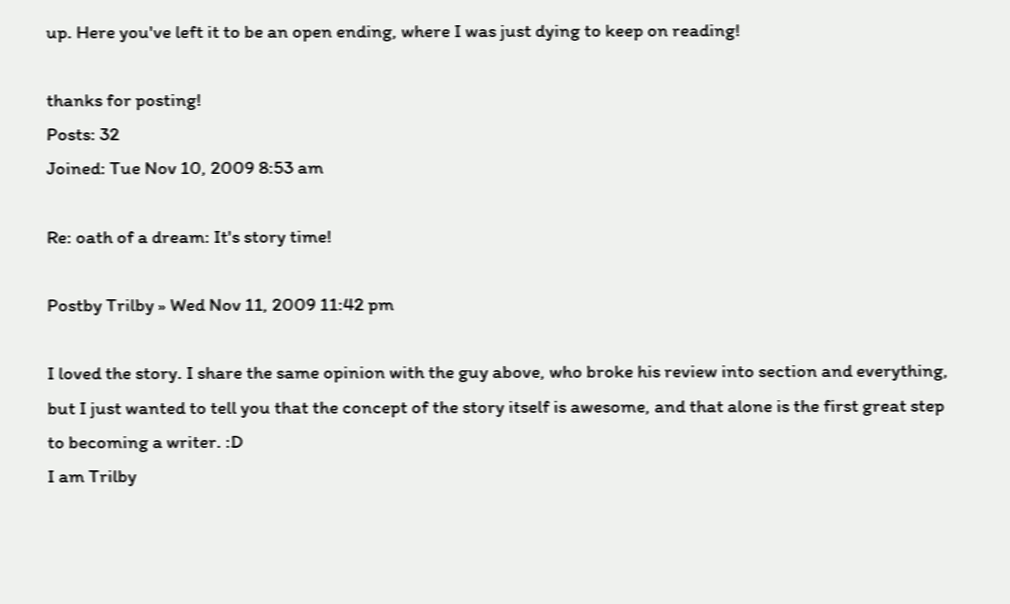up. Here you've left it to be an open ending, where I was just dying to keep on reading!

thanks for posting!
Posts: 32
Joined: Tue Nov 10, 2009 8:53 am

Re: oath of a dream: It's story time!

Postby Trilby » Wed Nov 11, 2009 11:42 pm

I loved the story. I share the same opinion with the guy above, who broke his review into section and everything, but I just wanted to tell you that the concept of the story itself is awesome, and that alone is the first great step to becoming a writer. :D
I am Trilby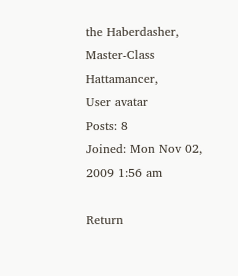the Haberdasher, Master-Class Hattamancer,
User avatar
Posts: 8
Joined: Mon Nov 02, 2009 1:56 am

Return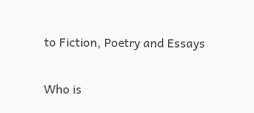to Fiction, Poetry and Essays

Who is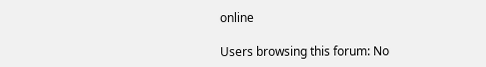online

Users browsing this forum: No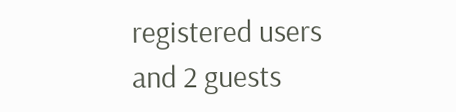registered users and 2 guests